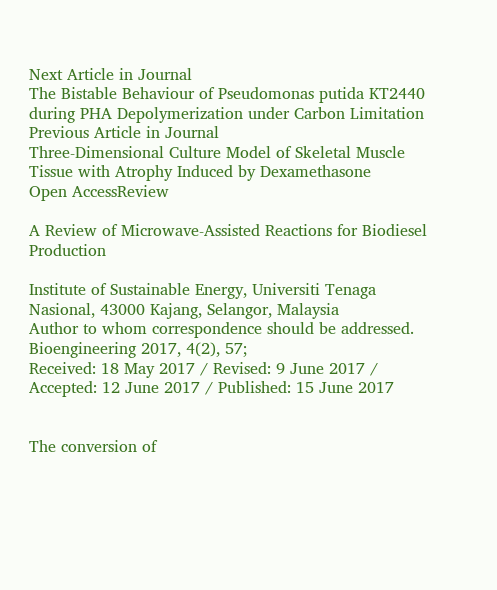Next Article in Journal
The Bistable Behaviour of Pseudomonas putida KT2440 during PHA Depolymerization under Carbon Limitation
Previous Article in Journal
Three-Dimensional Culture Model of Skeletal Muscle Tissue with Atrophy Induced by Dexamethasone
Open AccessReview

A Review of Microwave-Assisted Reactions for Biodiesel Production

Institute of Sustainable Energy, Universiti Tenaga Nasional, 43000 Kajang, Selangor, Malaysia
Author to whom correspondence should be addressed.
Bioengineering 2017, 4(2), 57;
Received: 18 May 2017 / Revised: 9 June 2017 / Accepted: 12 June 2017 / Published: 15 June 2017


The conversion of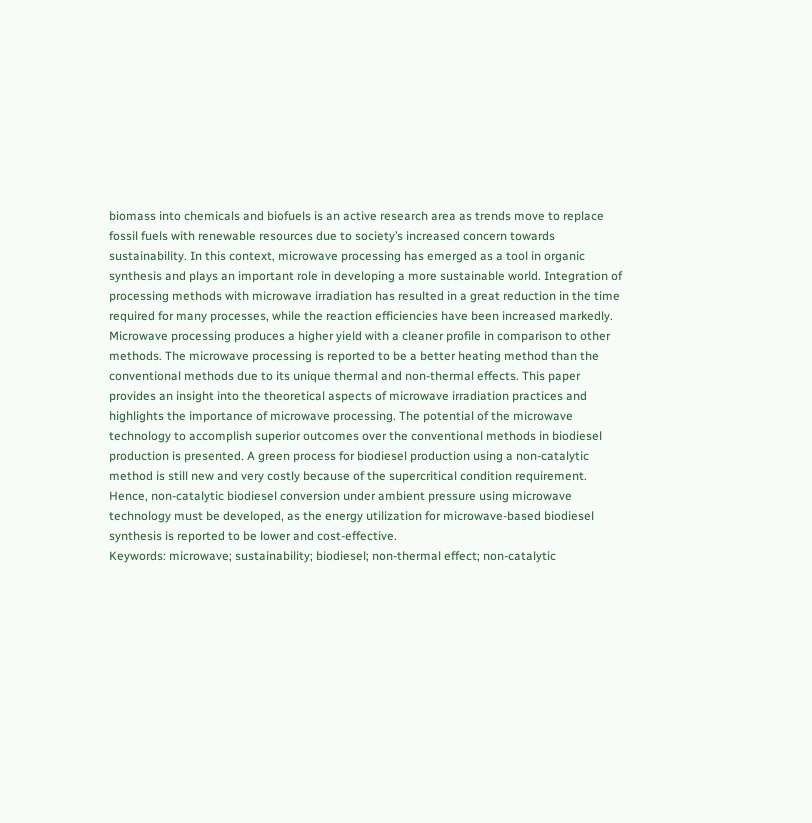biomass into chemicals and biofuels is an active research area as trends move to replace fossil fuels with renewable resources due to society’s increased concern towards sustainability. In this context, microwave processing has emerged as a tool in organic synthesis and plays an important role in developing a more sustainable world. Integration of processing methods with microwave irradiation has resulted in a great reduction in the time required for many processes, while the reaction efficiencies have been increased markedly. Microwave processing produces a higher yield with a cleaner profile in comparison to other methods. The microwave processing is reported to be a better heating method than the conventional methods due to its unique thermal and non-thermal effects. This paper provides an insight into the theoretical aspects of microwave irradiation practices and highlights the importance of microwave processing. The potential of the microwave technology to accomplish superior outcomes over the conventional methods in biodiesel production is presented. A green process for biodiesel production using a non-catalytic method is still new and very costly because of the supercritical condition requirement. Hence, non-catalytic biodiesel conversion under ambient pressure using microwave technology must be developed, as the energy utilization for microwave-based biodiesel synthesis is reported to be lower and cost-effective.
Keywords: microwave; sustainability; biodiesel; non-thermal effect; non-catalytic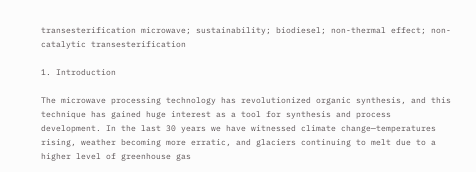transesterification microwave; sustainability; biodiesel; non-thermal effect; non-catalytic transesterification

1. Introduction

The microwave processing technology has revolutionized organic synthesis, and this technique has gained huge interest as a tool for synthesis and process development. In the last 30 years we have witnessed climate change—temperatures rising, weather becoming more erratic, and glaciers continuing to melt due to a higher level of greenhouse gas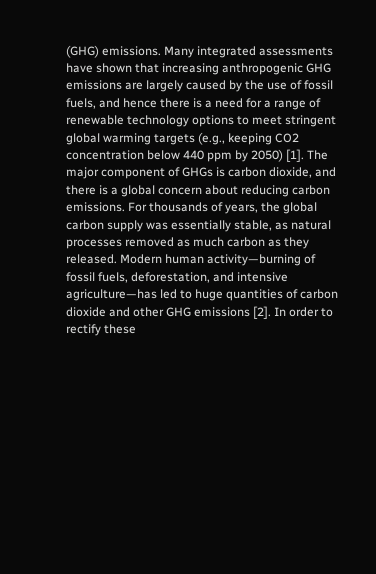(GHG) emissions. Many integrated assessments have shown that increasing anthropogenic GHG emissions are largely caused by the use of fossil fuels, and hence there is a need for a range of renewable technology options to meet stringent global warming targets (e.g., keeping CO2 concentration below 440 ppm by 2050) [1]. The major component of GHGs is carbon dioxide, and there is a global concern about reducing carbon emissions. For thousands of years, the global carbon supply was essentially stable, as natural processes removed as much carbon as they released. Modern human activity—burning of fossil fuels, deforestation, and intensive agriculture—has led to huge quantities of carbon dioxide and other GHG emissions [2]. In order to rectify these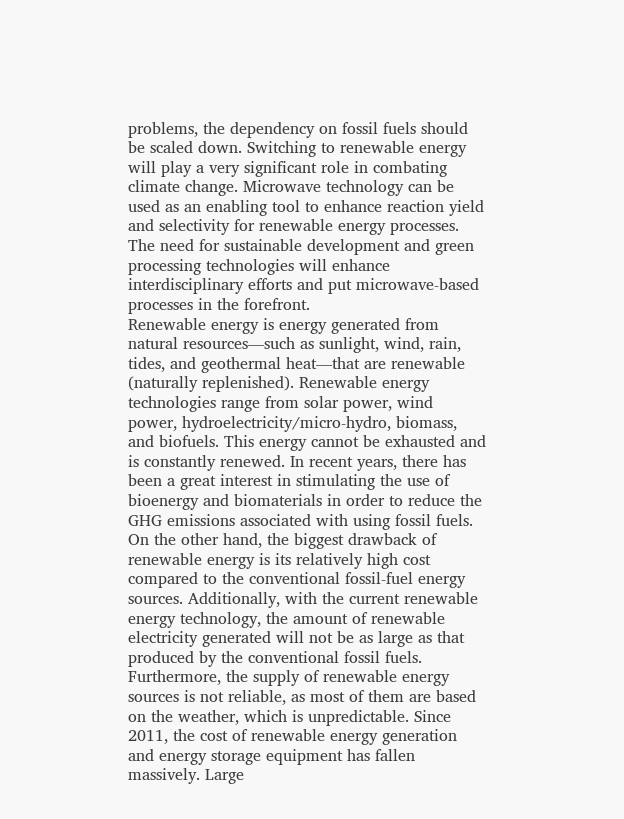problems, the dependency on fossil fuels should be scaled down. Switching to renewable energy will play a very significant role in combating climate change. Microwave technology can be used as an enabling tool to enhance reaction yield and selectivity for renewable energy processes. The need for sustainable development and green processing technologies will enhance interdisciplinary efforts and put microwave-based processes in the forefront.
Renewable energy is energy generated from natural resources—such as sunlight, wind, rain, tides, and geothermal heat—that are renewable (naturally replenished). Renewable energy technologies range from solar power, wind power, hydroelectricity/micro-hydro, biomass, and biofuels. This energy cannot be exhausted and is constantly renewed. In recent years, there has been a great interest in stimulating the use of bioenergy and biomaterials in order to reduce the GHG emissions associated with using fossil fuels. On the other hand, the biggest drawback of renewable energy is its relatively high cost compared to the conventional fossil-fuel energy sources. Additionally, with the current renewable energy technology, the amount of renewable electricity generated will not be as large as that produced by the conventional fossil fuels. Furthermore, the supply of renewable energy sources is not reliable, as most of them are based on the weather, which is unpredictable. Since 2011, the cost of renewable energy generation and energy storage equipment has fallen massively. Large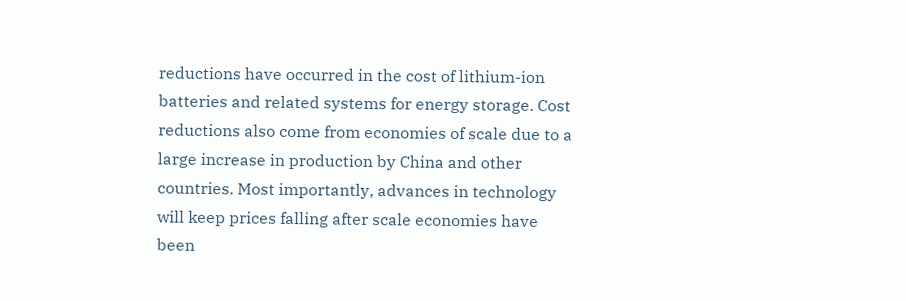reductions have occurred in the cost of lithium-ion batteries and related systems for energy storage. Cost reductions also come from economies of scale due to a large increase in production by China and other countries. Most importantly, advances in technology will keep prices falling after scale economies have been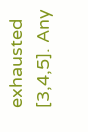exhausted [3,4,5]. Any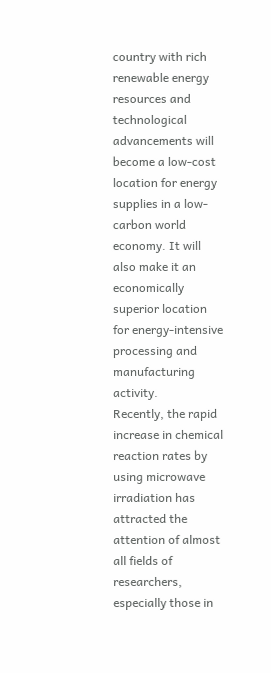country with rich renewable energy resources and technological advancements will become a low-cost location for energy supplies in a low-carbon world economy. It will also make it an economically superior location for energy-intensive processing and manufacturing activity.
Recently, the rapid increase in chemical reaction rates by using microwave irradiation has attracted the attention of almost all fields of researchers, especially those in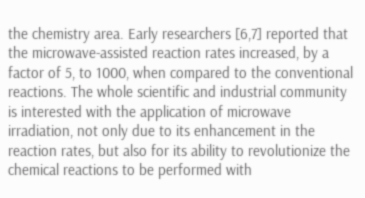the chemistry area. Early researchers [6,7] reported that the microwave-assisted reaction rates increased, by a factor of 5, to 1000, when compared to the conventional reactions. The whole scientific and industrial community is interested with the application of microwave irradiation, not only due to its enhancement in the reaction rates, but also for its ability to revolutionize the chemical reactions to be performed with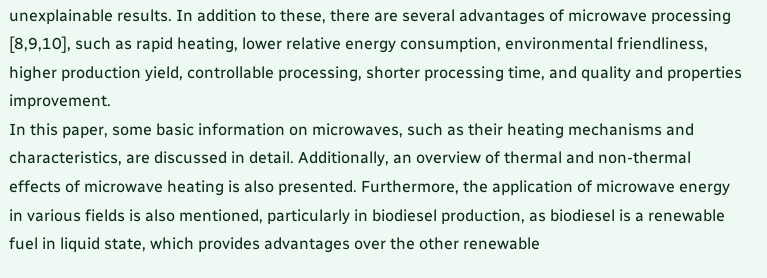unexplainable results. In addition to these, there are several advantages of microwave processing [8,9,10], such as rapid heating, lower relative energy consumption, environmental friendliness, higher production yield, controllable processing, shorter processing time, and quality and properties improvement.
In this paper, some basic information on microwaves, such as their heating mechanisms and characteristics, are discussed in detail. Additionally, an overview of thermal and non-thermal effects of microwave heating is also presented. Furthermore, the application of microwave energy in various fields is also mentioned, particularly in biodiesel production, as biodiesel is a renewable fuel in liquid state, which provides advantages over the other renewable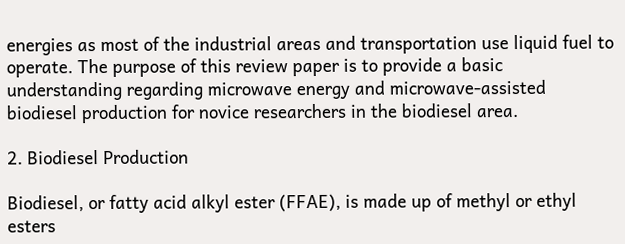energies as most of the industrial areas and transportation use liquid fuel to operate. The purpose of this review paper is to provide a basic understanding regarding microwave energy and microwave-assisted biodiesel production for novice researchers in the biodiesel area.

2. Biodiesel Production

Biodiesel, or fatty acid alkyl ester (FFAE), is made up of methyl or ethyl esters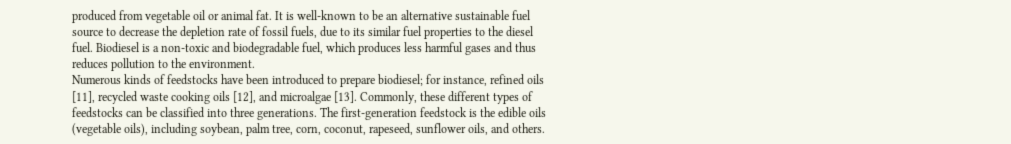produced from vegetable oil or animal fat. It is well-known to be an alternative sustainable fuel source to decrease the depletion rate of fossil fuels, due to its similar fuel properties to the diesel fuel. Biodiesel is a non-toxic and biodegradable fuel, which produces less harmful gases and thus reduces pollution to the environment.
Numerous kinds of feedstocks have been introduced to prepare biodiesel; for instance, refined oils [11], recycled waste cooking oils [12], and microalgae [13]. Commonly, these different types of feedstocks can be classified into three generations. The first-generation feedstock is the edible oils (vegetable oils), including soybean, palm tree, corn, coconut, rapeseed, sunflower oils, and others.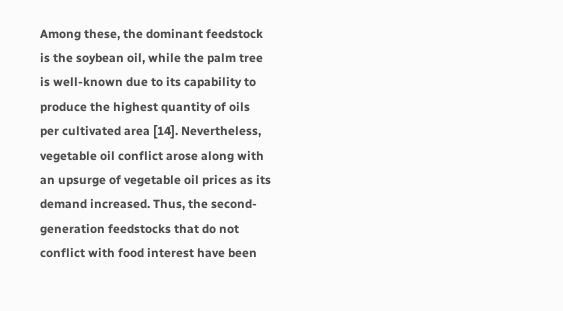Among these, the dominant feedstock is the soybean oil, while the palm tree is well-known due to its capability to produce the highest quantity of oils per cultivated area [14]. Nevertheless, vegetable oil conflict arose along with an upsurge of vegetable oil prices as its demand increased. Thus, the second-generation feedstocks that do not conflict with food interest have been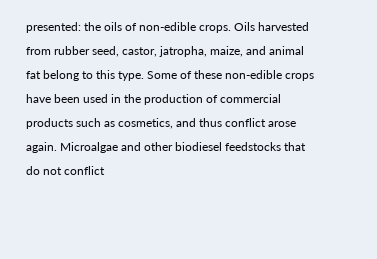presented: the oils of non-edible crops. Oils harvested from rubber seed, castor, jatropha, maize, and animal fat belong to this type. Some of these non-edible crops have been used in the production of commercial products such as cosmetics, and thus conflict arose again. Microalgae and other biodiesel feedstocks that do not conflict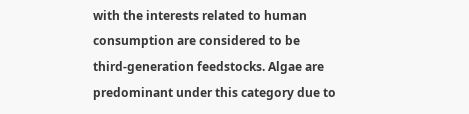with the interests related to human consumption are considered to be third-generation feedstocks. Algae are predominant under this category due to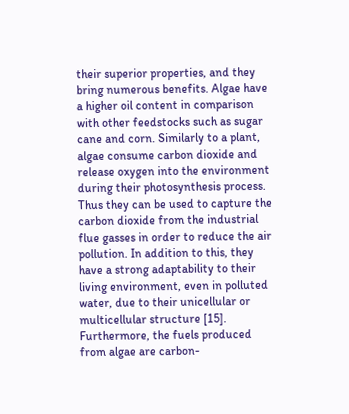their superior properties, and they bring numerous benefits. Algae have a higher oil content in comparison with other feedstocks such as sugar cane and corn. Similarly to a plant, algae consume carbon dioxide and release oxygen into the environment during their photosynthesis process. Thus they can be used to capture the carbon dioxide from the industrial flue gasses in order to reduce the air pollution. In addition to this, they have a strong adaptability to their living environment, even in polluted water, due to their unicellular or multicellular structure [15]. Furthermore, the fuels produced from algae are carbon-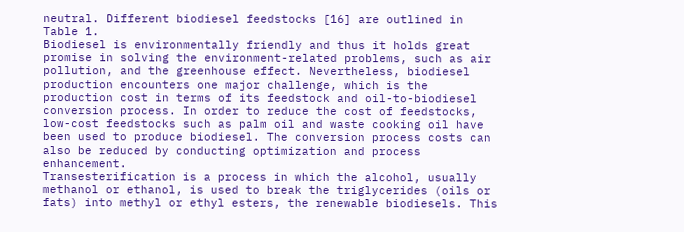neutral. Different biodiesel feedstocks [16] are outlined in Table 1.
Biodiesel is environmentally friendly and thus it holds great promise in solving the environment-related problems, such as air pollution, and the greenhouse effect. Nevertheless, biodiesel production encounters one major challenge, which is the production cost in terms of its feedstock and oil-to-biodiesel conversion process. In order to reduce the cost of feedstocks, low-cost feedstocks such as palm oil and waste cooking oil have been used to produce biodiesel. The conversion process costs can also be reduced by conducting optimization and process enhancement.
Transesterification is a process in which the alcohol, usually methanol or ethanol, is used to break the triglycerides (oils or fats) into methyl or ethyl esters, the renewable biodiesels. This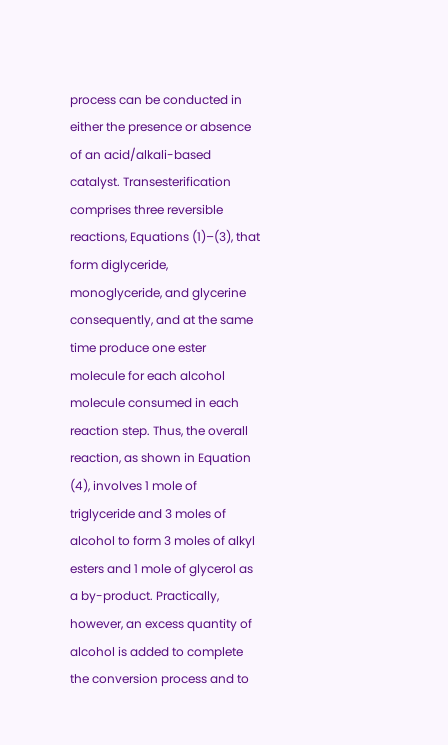process can be conducted in either the presence or absence of an acid/alkali-based catalyst. Transesterification comprises three reversible reactions, Equations (1)–(3), that form diglyceride, monoglyceride, and glycerine consequently, and at the same time produce one ester molecule for each alcohol molecule consumed in each reaction step. Thus, the overall reaction, as shown in Equation (4), involves 1 mole of triglyceride and 3 moles of alcohol to form 3 moles of alkyl esters and 1 mole of glycerol as a by-product. Practically, however, an excess quantity of alcohol is added to complete the conversion process and to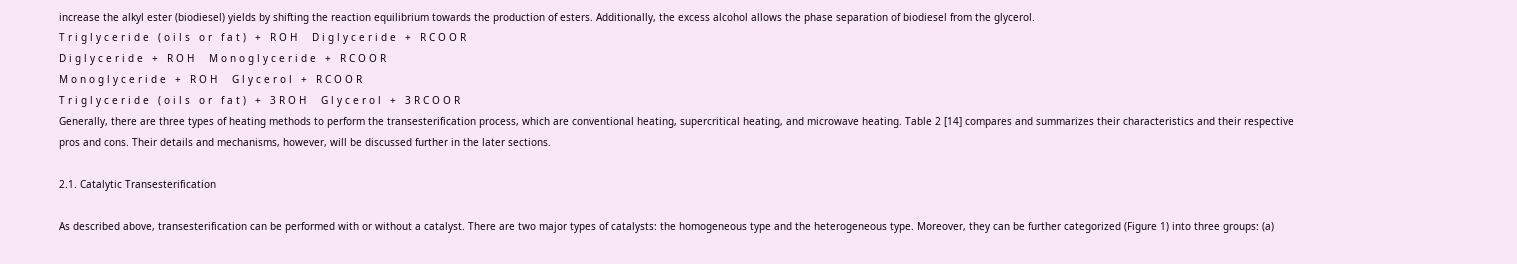increase the alkyl ester (biodiesel) yields by shifting the reaction equilibrium towards the production of esters. Additionally, the excess alcohol allows the phase separation of biodiesel from the glycerol.
T r i g l y c e r i d e   ( o i l s   o r   f a t )   +   R O H     D i g l y c e r i d e   +   R C O O R
D i g l y c e r i d e   +   R O H     M o n o g l y c e r i d e   +   R C O O R
M o n o g l y c e r i d e   +   R O H     G l y c e r o l   +   R C O O R
T r i g l y c e r i d e   ( o i l s   o r   f a t )   +   3 R O H     G l y c e r o l   +   3 R C O O R
Generally, there are three types of heating methods to perform the transesterification process, which are conventional heating, supercritical heating, and microwave heating. Table 2 [14] compares and summarizes their characteristics and their respective pros and cons. Their details and mechanisms, however, will be discussed further in the later sections.

2.1. Catalytic Transesterification

As described above, transesterification can be performed with or without a catalyst. There are two major types of catalysts: the homogeneous type and the heterogeneous type. Moreover, they can be further categorized (Figure 1) into three groups: (a)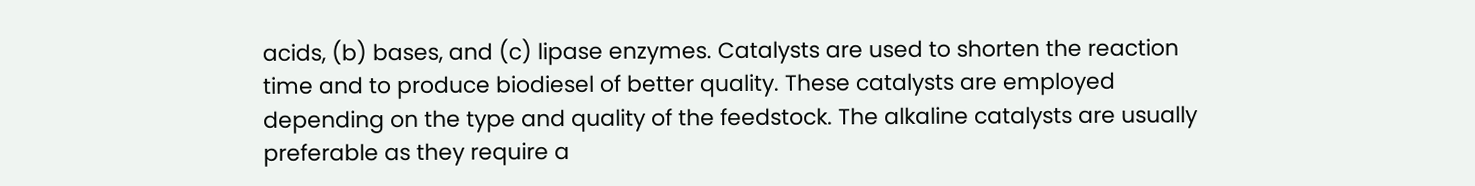acids, (b) bases, and (c) lipase enzymes. Catalysts are used to shorten the reaction time and to produce biodiesel of better quality. These catalysts are employed depending on the type and quality of the feedstock. The alkaline catalysts are usually preferable as they require a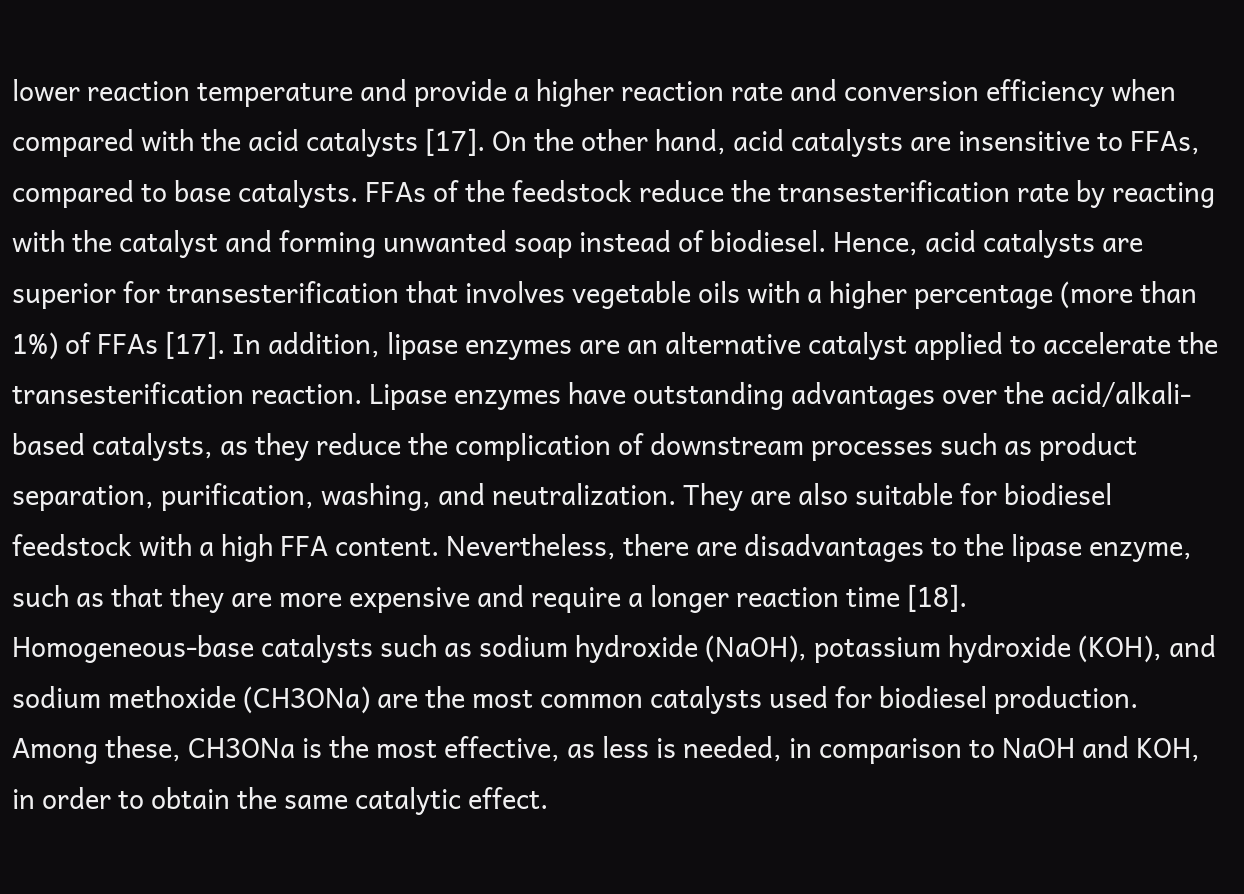lower reaction temperature and provide a higher reaction rate and conversion efficiency when compared with the acid catalysts [17]. On the other hand, acid catalysts are insensitive to FFAs, compared to base catalysts. FFAs of the feedstock reduce the transesterification rate by reacting with the catalyst and forming unwanted soap instead of biodiesel. Hence, acid catalysts are superior for transesterification that involves vegetable oils with a higher percentage (more than 1%) of FFAs [17]. In addition, lipase enzymes are an alternative catalyst applied to accelerate the transesterification reaction. Lipase enzymes have outstanding advantages over the acid/alkali-based catalysts, as they reduce the complication of downstream processes such as product separation, purification, washing, and neutralization. They are also suitable for biodiesel feedstock with a high FFA content. Nevertheless, there are disadvantages to the lipase enzyme, such as that they are more expensive and require a longer reaction time [18].
Homogeneous-base catalysts such as sodium hydroxide (NaOH), potassium hydroxide (KOH), and sodium methoxide (CH3ONa) are the most common catalysts used for biodiesel production. Among these, CH3ONa is the most effective, as less is needed, in comparison to NaOH and KOH, in order to obtain the same catalytic effect.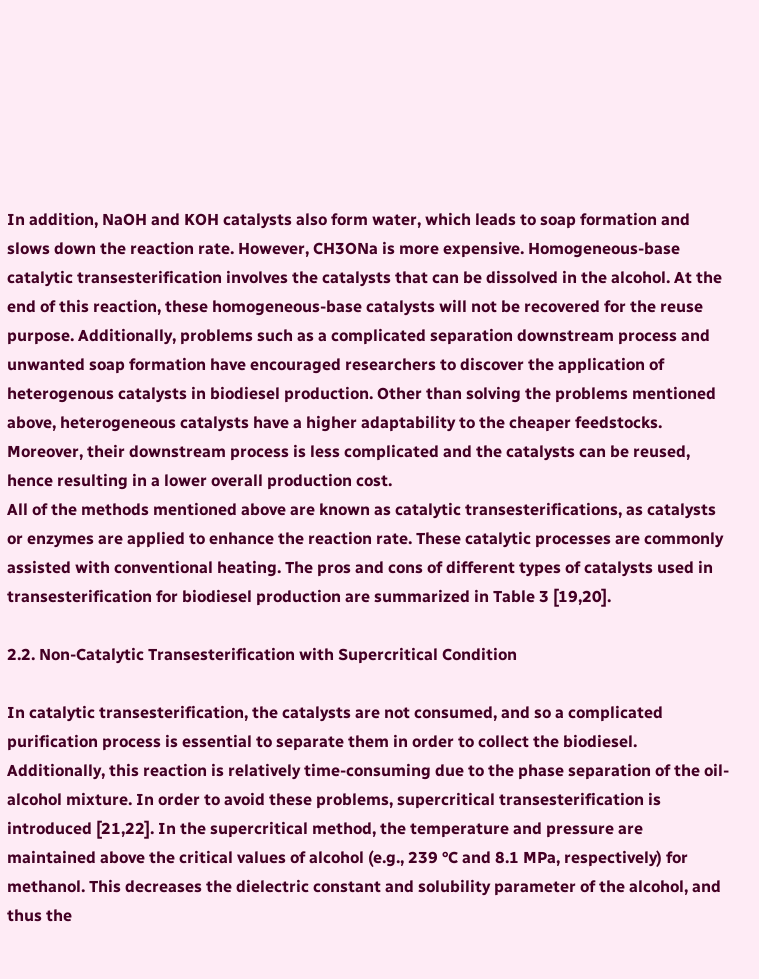In addition, NaOH and KOH catalysts also form water, which leads to soap formation and slows down the reaction rate. However, CH3ONa is more expensive. Homogeneous-base catalytic transesterification involves the catalysts that can be dissolved in the alcohol. At the end of this reaction, these homogeneous-base catalysts will not be recovered for the reuse purpose. Additionally, problems such as a complicated separation downstream process and unwanted soap formation have encouraged researchers to discover the application of heterogenous catalysts in biodiesel production. Other than solving the problems mentioned above, heterogeneous catalysts have a higher adaptability to the cheaper feedstocks. Moreover, their downstream process is less complicated and the catalysts can be reused, hence resulting in a lower overall production cost.
All of the methods mentioned above are known as catalytic transesterifications, as catalysts or enzymes are applied to enhance the reaction rate. These catalytic processes are commonly assisted with conventional heating. The pros and cons of different types of catalysts used in transesterification for biodiesel production are summarized in Table 3 [19,20].

2.2. Non-Catalytic Transesterification with Supercritical Condition

In catalytic transesterification, the catalysts are not consumed, and so a complicated purification process is essential to separate them in order to collect the biodiesel. Additionally, this reaction is relatively time-consuming due to the phase separation of the oil-alcohol mixture. In order to avoid these problems, supercritical transesterification is introduced [21,22]. In the supercritical method, the temperature and pressure are maintained above the critical values of alcohol (e.g., 239 °C and 8.1 MPa, respectively) for methanol. This decreases the dielectric constant and solubility parameter of the alcohol, and thus the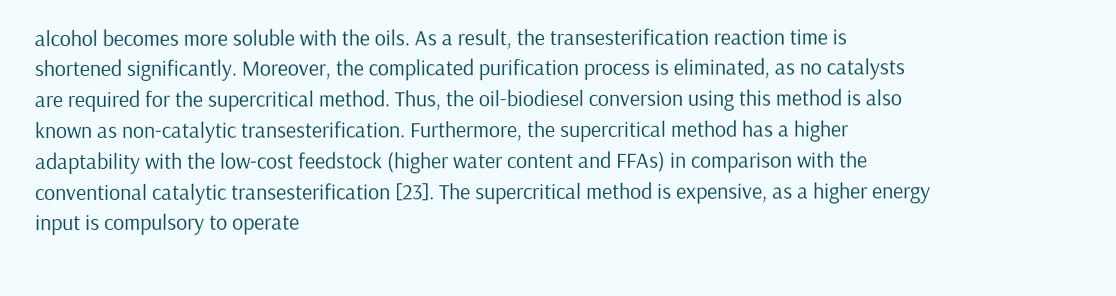alcohol becomes more soluble with the oils. As a result, the transesterification reaction time is shortened significantly. Moreover, the complicated purification process is eliminated, as no catalysts are required for the supercritical method. Thus, the oil-biodiesel conversion using this method is also known as non-catalytic transesterification. Furthermore, the supercritical method has a higher adaptability with the low-cost feedstock (higher water content and FFAs) in comparison with the conventional catalytic transesterification [23]. The supercritical method is expensive, as a higher energy input is compulsory to operate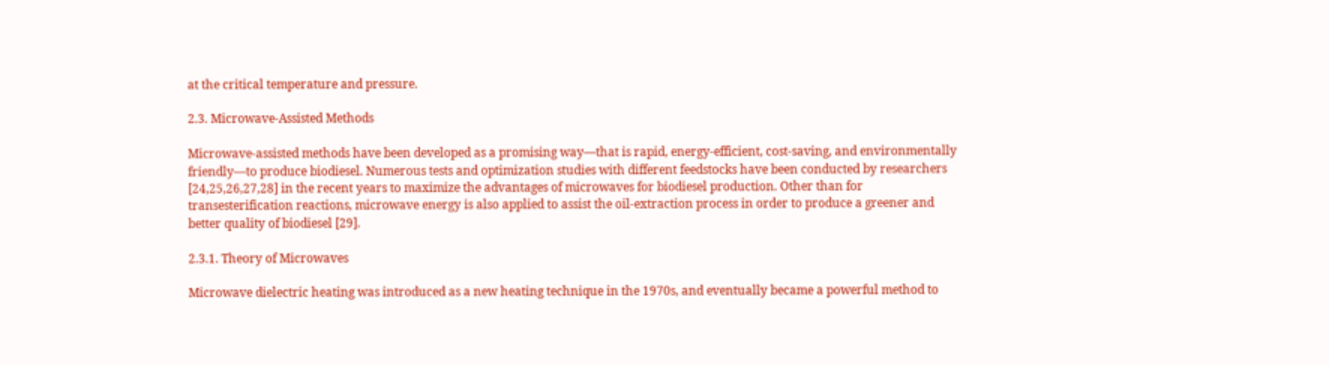at the critical temperature and pressure.

2.3. Microwave-Assisted Methods

Microwave-assisted methods have been developed as a promising way—that is rapid, energy-efficient, cost-saving, and environmentally friendly—to produce biodiesel. Numerous tests and optimization studies with different feedstocks have been conducted by researchers [24,25,26,27,28] in the recent years to maximize the advantages of microwaves for biodiesel production. Other than for transesterification reactions, microwave energy is also applied to assist the oil-extraction process in order to produce a greener and better quality of biodiesel [29].

2.3.1. Theory of Microwaves

Microwave dielectric heating was introduced as a new heating technique in the 1970s, and eventually became a powerful method to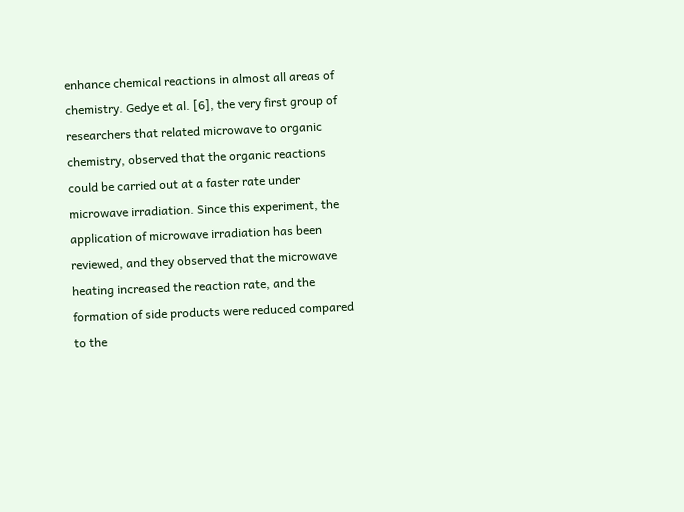enhance chemical reactions in almost all areas of chemistry. Gedye et al. [6], the very first group of researchers that related microwave to organic chemistry, observed that the organic reactions could be carried out at a faster rate under microwave irradiation. Since this experiment, the application of microwave irradiation has been reviewed, and they observed that the microwave heating increased the reaction rate, and the formation of side products were reduced compared to the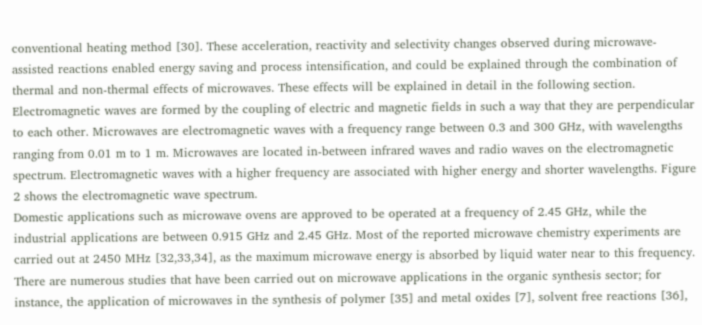conventional heating method [30]. These acceleration, reactivity and selectivity changes observed during microwave-assisted reactions enabled energy saving and process intensification, and could be explained through the combination of thermal and non-thermal effects of microwaves. These effects will be explained in detail in the following section.
Electromagnetic waves are formed by the coupling of electric and magnetic fields in such a way that they are perpendicular to each other. Microwaves are electromagnetic waves with a frequency range between 0.3 and 300 GHz, with wavelengths ranging from 0.01 m to 1 m. Microwaves are located in-between infrared waves and radio waves on the electromagnetic spectrum. Electromagnetic waves with a higher frequency are associated with higher energy and shorter wavelengths. Figure 2 shows the electromagnetic wave spectrum.
Domestic applications such as microwave ovens are approved to be operated at a frequency of 2.45 GHz, while the industrial applications are between 0.915 GHz and 2.45 GHz. Most of the reported microwave chemistry experiments are carried out at 2450 MHz [32,33,34], as the maximum microwave energy is absorbed by liquid water near to this frequency. There are numerous studies that have been carried out on microwave applications in the organic synthesis sector; for instance, the application of microwaves in the synthesis of polymer [35] and metal oxides [7], solvent free reactions [36],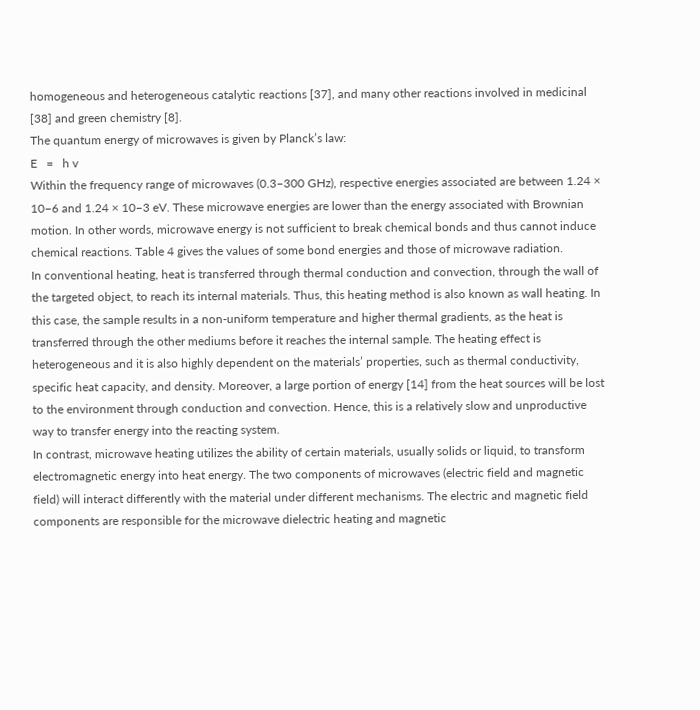homogeneous and heterogeneous catalytic reactions [37], and many other reactions involved in medicinal [38] and green chemistry [8].
The quantum energy of microwaves is given by Planck’s law:
E   =   h v
Within the frequency range of microwaves (0.3–300 GHz), respective energies associated are between 1.24 × 10−6 and 1.24 × 10−3 eV. These microwave energies are lower than the energy associated with Brownian motion. In other words, microwave energy is not sufficient to break chemical bonds and thus cannot induce chemical reactions. Table 4 gives the values of some bond energies and those of microwave radiation.
In conventional heating, heat is transferred through thermal conduction and convection, through the wall of the targeted object, to reach its internal materials. Thus, this heating method is also known as wall heating. In this case, the sample results in a non-uniform temperature and higher thermal gradients, as the heat is transferred through the other mediums before it reaches the internal sample. The heating effect is heterogeneous and it is also highly dependent on the materials’ properties, such as thermal conductivity, specific heat capacity, and density. Moreover, a large portion of energy [14] from the heat sources will be lost to the environment through conduction and convection. Hence, this is a relatively slow and unproductive way to transfer energy into the reacting system.
In contrast, microwave heating utilizes the ability of certain materials, usually solids or liquid, to transform electromagnetic energy into heat energy. The two components of microwaves (electric field and magnetic field) will interact differently with the material under different mechanisms. The electric and magnetic field components are responsible for the microwave dielectric heating and magnetic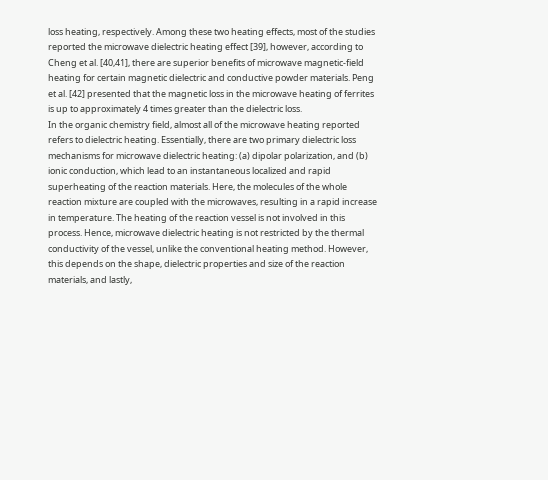loss heating, respectively. Among these two heating effects, most of the studies reported the microwave dielectric heating effect [39], however, according to Cheng et al. [40,41], there are superior benefits of microwave magnetic-field heating for certain magnetic dielectric and conductive powder materials. Peng et al. [42] presented that the magnetic loss in the microwave heating of ferrites is up to approximately 4 times greater than the dielectric loss.
In the organic chemistry field, almost all of the microwave heating reported refers to dielectric heating. Essentially, there are two primary dielectric loss mechanisms for microwave dielectric heating: (a) dipolar polarization, and (b) ionic conduction, which lead to an instantaneous localized and rapid superheating of the reaction materials. Here, the molecules of the whole reaction mixture are coupled with the microwaves, resulting in a rapid increase in temperature. The heating of the reaction vessel is not involved in this process. Hence, microwave dielectric heating is not restricted by the thermal conductivity of the vessel, unlike the conventional heating method. However, this depends on the shape, dielectric properties and size of the reaction materials, and lastly,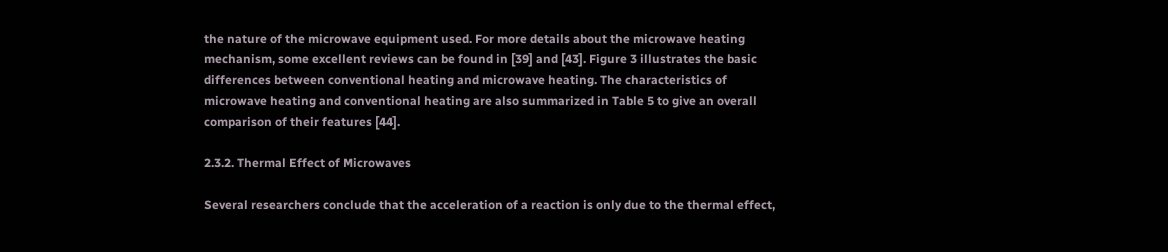the nature of the microwave equipment used. For more details about the microwave heating mechanism, some excellent reviews can be found in [39] and [43]. Figure 3 illustrates the basic differences between conventional heating and microwave heating. The characteristics of microwave heating and conventional heating are also summarized in Table 5 to give an overall comparison of their features [44].

2.3.2. Thermal Effect of Microwaves

Several researchers conclude that the acceleration of a reaction is only due to the thermal effect,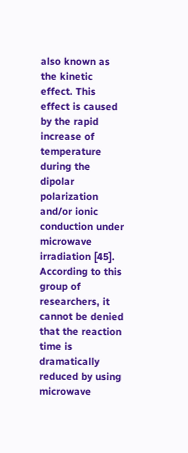also known as the kinetic effect. This effect is caused by the rapid increase of temperature during the dipolar polarization and/or ionic conduction under microwave irradiation [45]. According to this group of researchers, it cannot be denied that the reaction time is dramatically reduced by using microwave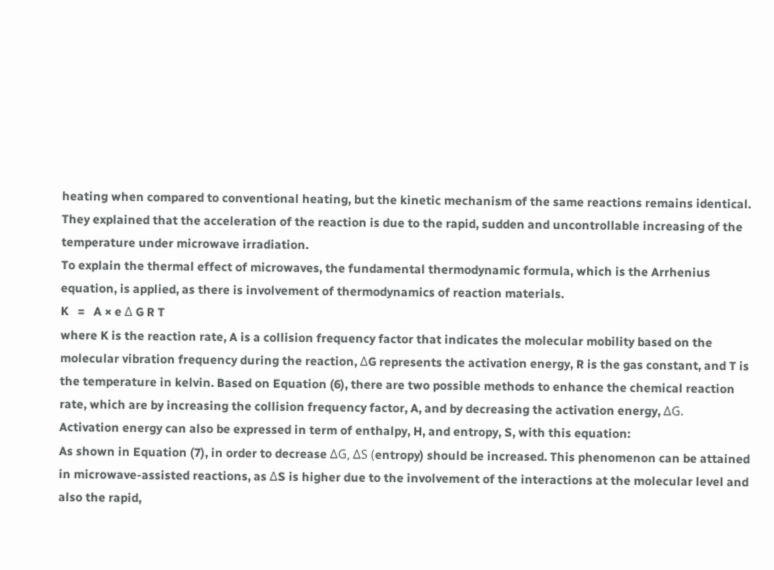heating when compared to conventional heating, but the kinetic mechanism of the same reactions remains identical. They explained that the acceleration of the reaction is due to the rapid, sudden and uncontrollable increasing of the temperature under microwave irradiation.
To explain the thermal effect of microwaves, the fundamental thermodynamic formula, which is the Arrhenius equation, is applied, as there is involvement of thermodynamics of reaction materials.
K   =   A × e Δ G R T
where K is the reaction rate, A is a collision frequency factor that indicates the molecular mobility based on the molecular vibration frequency during the reaction, ΔG represents the activation energy, R is the gas constant, and T is the temperature in kelvin. Based on Equation (6), there are two possible methods to enhance the chemical reaction rate, which are by increasing the collision frequency factor, A, and by decreasing the activation energy, ΔG.
Activation energy can also be expressed in term of enthalpy, H, and entropy, S, with this equation:
As shown in Equation (7), in order to decrease ΔG, ΔS (entropy) should be increased. This phenomenon can be attained in microwave-assisted reactions, as ΔS is higher due to the involvement of the interactions at the molecular level and also the rapid,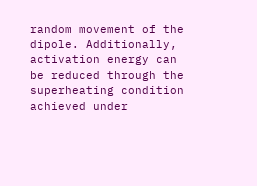random movement of the dipole. Additionally, activation energy can be reduced through the superheating condition achieved under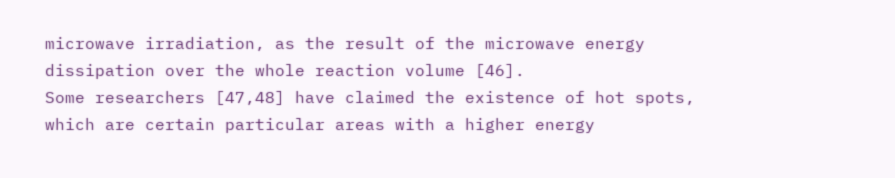microwave irradiation, as the result of the microwave energy dissipation over the whole reaction volume [46].
Some researchers [47,48] have claimed the existence of hot spots, which are certain particular areas with a higher energy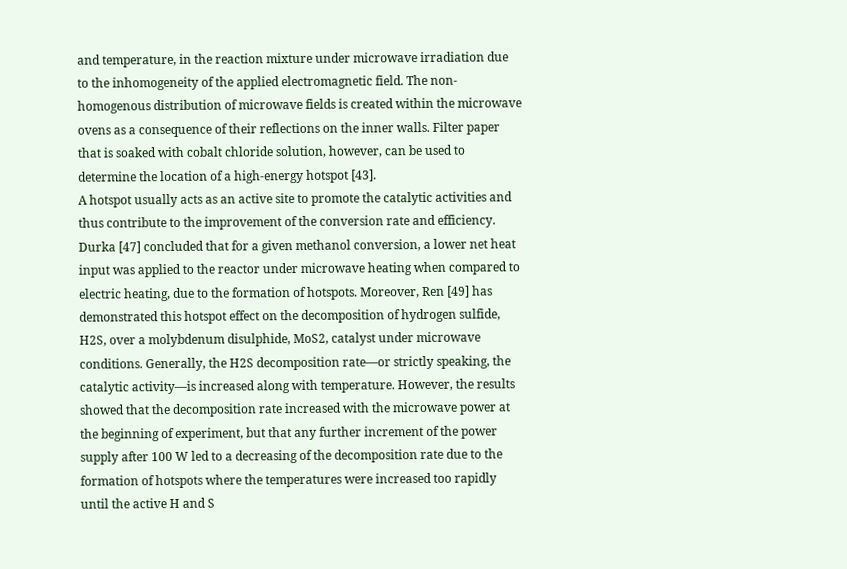and temperature, in the reaction mixture under microwave irradiation due to the inhomogeneity of the applied electromagnetic field. The non-homogenous distribution of microwave fields is created within the microwave ovens as a consequence of their reflections on the inner walls. Filter paper that is soaked with cobalt chloride solution, however, can be used to determine the location of a high-energy hotspot [43].
A hotspot usually acts as an active site to promote the catalytic activities and thus contribute to the improvement of the conversion rate and efficiency. Durka [47] concluded that for a given methanol conversion, a lower net heat input was applied to the reactor under microwave heating when compared to electric heating, due to the formation of hotspots. Moreover, Ren [49] has demonstrated this hotspot effect on the decomposition of hydrogen sulfide, H2S, over a molybdenum disulphide, MoS2, catalyst under microwave conditions. Generally, the H2S decomposition rate—or strictly speaking, the catalytic activity—is increased along with temperature. However, the results showed that the decomposition rate increased with the microwave power at the beginning of experiment, but that any further increment of the power supply after 100 W led to a decreasing of the decomposition rate due to the formation of hotspots where the temperatures were increased too rapidly until the active H and S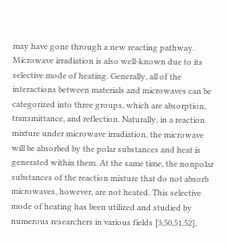may have gone through a new reacting pathway.
Microwave irradiation is also well-known due to its selective mode of heating. Generally, all of the interactions between materials and microwaves can be categorized into three groups, which are absorption, transmittance, and reflection. Naturally, in a reaction mixture under microwave irradiation, the microwave will be absorbed by the polar substances and heat is generated within them. At the same time, the nonpolar substances of the reaction mixture that do not absorb microwaves, however, are not heated. This selective mode of heating has been utilized and studied by numerous researchers in various fields [3,50,51,52],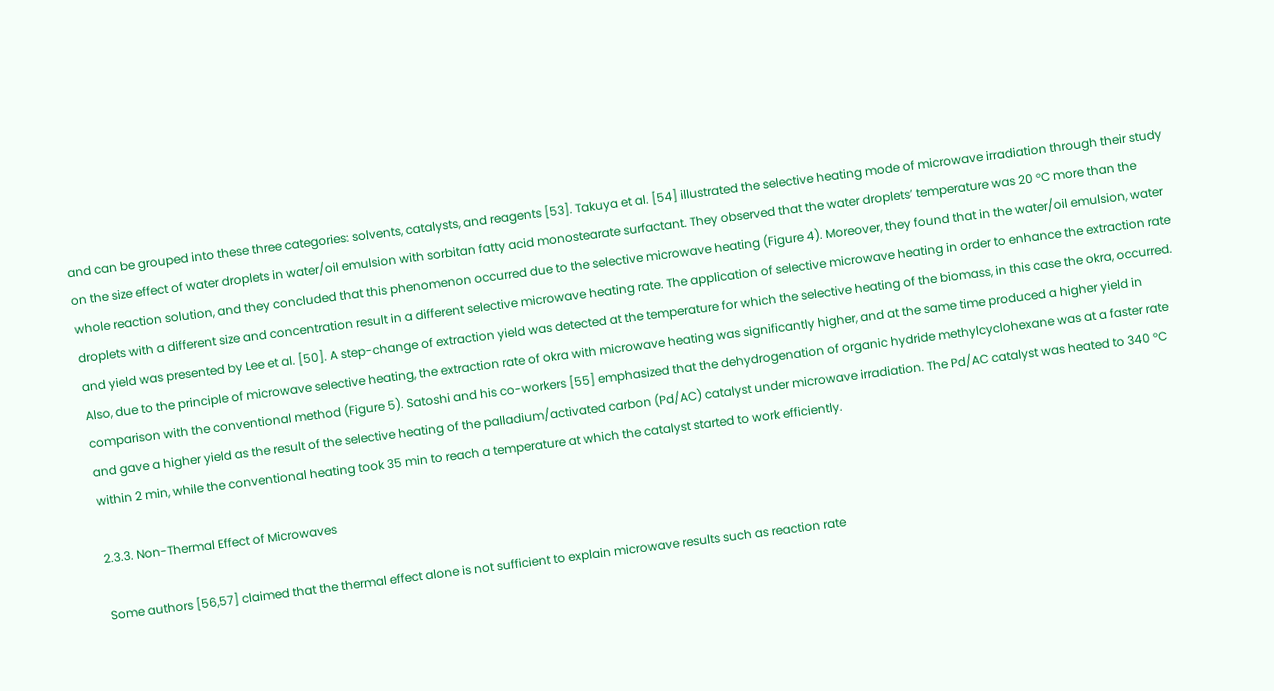and can be grouped into these three categories: solvents, catalysts, and reagents [53]. Takuya et al. [54] illustrated the selective heating mode of microwave irradiation through their study on the size effect of water droplets in water/oil emulsion with sorbitan fatty acid monostearate surfactant. They observed that the water droplets’ temperature was 20 °C more than the whole reaction solution, and they concluded that this phenomenon occurred due to the selective microwave heating (Figure 4). Moreover, they found that in the water/oil emulsion, water droplets with a different size and concentration result in a different selective microwave heating rate. The application of selective microwave heating in order to enhance the extraction rate and yield was presented by Lee et al. [50]. A step-change of extraction yield was detected at the temperature for which the selective heating of the biomass, in this case the okra, occurred. Also, due to the principle of microwave selective heating, the extraction rate of okra with microwave heating was significantly higher, and at the same time produced a higher yield in comparison with the conventional method (Figure 5). Satoshi and his co-workers [55] emphasized that the dehydrogenation of organic hydride methylcyclohexane was at a faster rate and gave a higher yield as the result of the selective heating of the palladium/activated carbon (Pd/AC) catalyst under microwave irradiation. The Pd/AC catalyst was heated to 340 °C within 2 min, while the conventional heating took 35 min to reach a temperature at which the catalyst started to work efficiently.

2.3.3. Non-Thermal Effect of Microwaves

Some authors [56,57] claimed that the thermal effect alone is not sufficient to explain microwave results such as reaction rate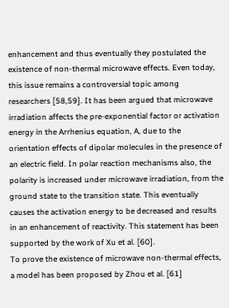enhancement and thus eventually they postulated the existence of non-thermal microwave effects. Even today, this issue remains a controversial topic among researchers [58,59]. It has been argued that microwave irradiation affects the pre-exponential factor or activation energy in the Arrhenius equation, A, due to the orientation effects of dipolar molecules in the presence of an electric field. In polar reaction mechanisms also, the polarity is increased under microwave irradiation, from the ground state to the transition state. This eventually causes the activation energy to be decreased and results in an enhancement of reactivity. This statement has been supported by the work of Xu et al. [60].
To prove the existence of microwave non-thermal effects, a model has been proposed by Zhou et al. [61]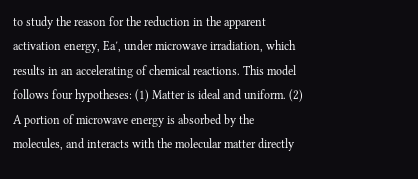to study the reason for the reduction in the apparent activation energy, Ea′, under microwave irradiation, which results in an accelerating of chemical reactions. This model follows four hypotheses: (1) Matter is ideal and uniform. (2) A portion of microwave energy is absorbed by the molecules, and interacts with the molecular matter directly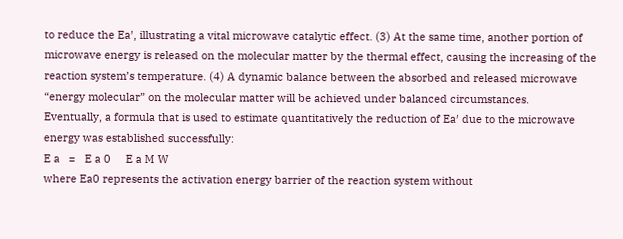to reduce the Ea′, illustrating a vital microwave catalytic effect. (3) At the same time, another portion of microwave energy is released on the molecular matter by the thermal effect, causing the increasing of the reaction system’s temperature. (4) A dynamic balance between the absorbed and released microwave “energy molecular” on the molecular matter will be achieved under balanced circumstances.
Eventually, a formula that is used to estimate quantitatively the reduction of Ea′ due to the microwave energy was established successfully:
E a   =   E a 0     E a M W
where Ea0 represents the activation energy barrier of the reaction system without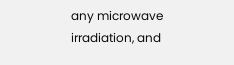any microwave irradiation, and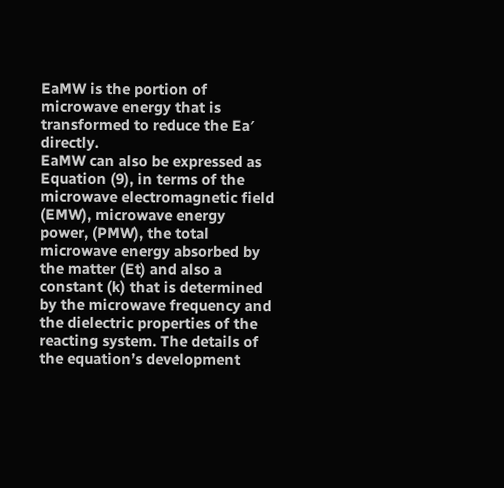EaMW is the portion of microwave energy that is transformed to reduce the Ea′ directly.
EaMW can also be expressed as Equation (9), in terms of the microwave electromagnetic field (EMW), microwave energy power, (PMW), the total microwave energy absorbed by the matter (Et) and also a constant (k) that is determined by the microwave frequency and the dielectric properties of the reacting system. The details of the equation’s development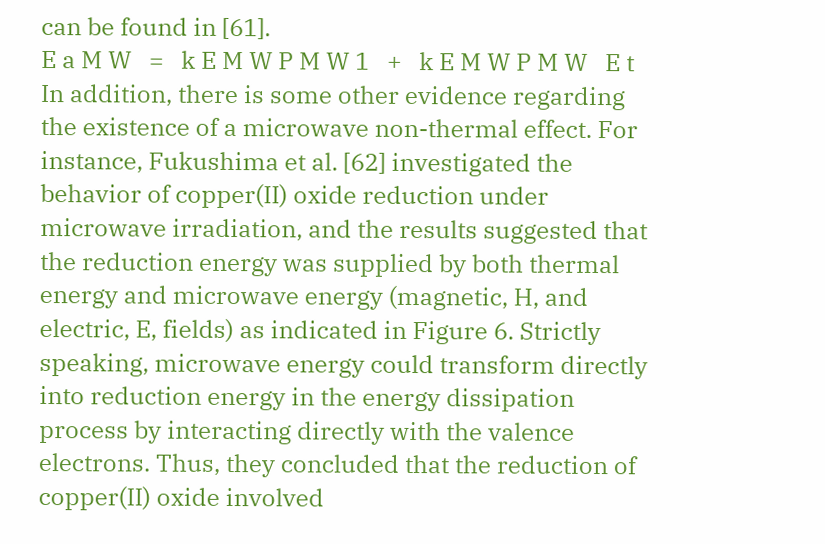can be found in [61].
E a M W   =   k E M W P M W 1   +   k E M W P M W   E t
In addition, there is some other evidence regarding the existence of a microwave non-thermal effect. For instance, Fukushima et al. [62] investigated the behavior of copper(II) oxide reduction under microwave irradiation, and the results suggested that the reduction energy was supplied by both thermal energy and microwave energy (magnetic, H, and electric, E, fields) as indicated in Figure 6. Strictly speaking, microwave energy could transform directly into reduction energy in the energy dissipation process by interacting directly with the valence electrons. Thus, they concluded that the reduction of copper(II) oxide involved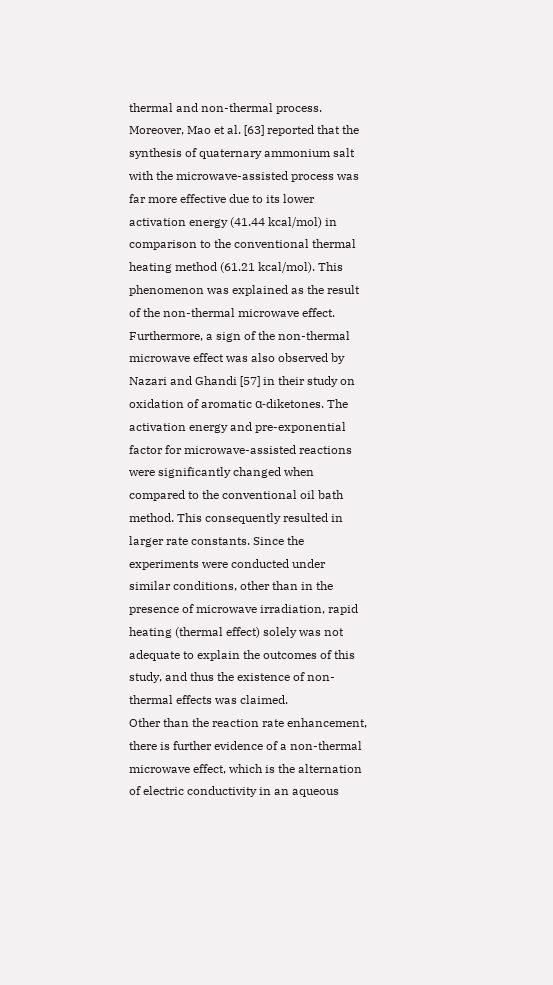thermal and non-thermal process.
Moreover, Mao et al. [63] reported that the synthesis of quaternary ammonium salt with the microwave-assisted process was far more effective due to its lower activation energy (41.44 kcal/mol) in comparison to the conventional thermal heating method (61.21 kcal/mol). This phenomenon was explained as the result of the non-thermal microwave effect. Furthermore, a sign of the non-thermal microwave effect was also observed by Nazari and Ghandi [57] in their study on oxidation of aromatic α-diketones. The activation energy and pre-exponential factor for microwave-assisted reactions were significantly changed when compared to the conventional oil bath method. This consequently resulted in larger rate constants. Since the experiments were conducted under similar conditions, other than in the presence of microwave irradiation, rapid heating (thermal effect) solely was not adequate to explain the outcomes of this study, and thus the existence of non-thermal effects was claimed.
Other than the reaction rate enhancement, there is further evidence of a non-thermal microwave effect, which is the alternation of electric conductivity in an aqueous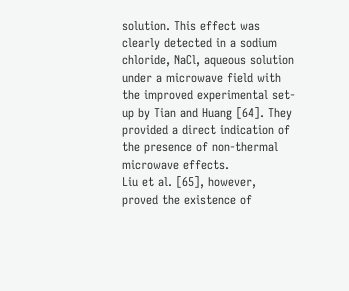solution. This effect was clearly detected in a sodium chloride, NaCl, aqueous solution under a microwave field with the improved experimental set-up by Tian and Huang [64]. They provided a direct indication of the presence of non-thermal microwave effects.
Liu et al. [65], however, proved the existence of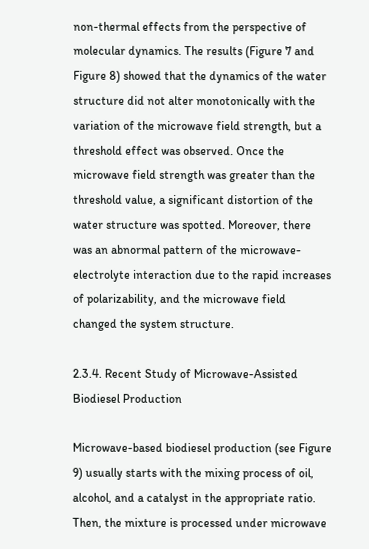non-thermal effects from the perspective of molecular dynamics. The results (Figure 7 and Figure 8) showed that the dynamics of the water structure did not alter monotonically with the variation of the microwave field strength, but a threshold effect was observed. Once the microwave field strength was greater than the threshold value, a significant distortion of the water structure was spotted. Moreover, there was an abnormal pattern of the microwave-electrolyte interaction due to the rapid increases of polarizability, and the microwave field changed the system structure.

2.3.4. Recent Study of Microwave-Assisted Biodiesel Production

Microwave-based biodiesel production (see Figure 9) usually starts with the mixing process of oil, alcohol, and a catalyst in the appropriate ratio. Then, the mixture is processed under microwave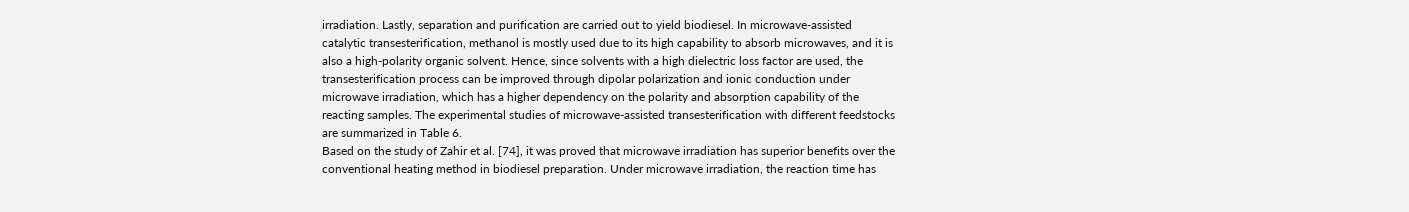irradiation. Lastly, separation and purification are carried out to yield biodiesel. In microwave-assisted catalytic transesterification, methanol is mostly used due to its high capability to absorb microwaves, and it is also a high-polarity organic solvent. Hence, since solvents with a high dielectric loss factor are used, the transesterification process can be improved through dipolar polarization and ionic conduction under microwave irradiation, which has a higher dependency on the polarity and absorption capability of the reacting samples. The experimental studies of microwave-assisted transesterification with different feedstocks are summarized in Table 6.
Based on the study of Zahir et al. [74], it was proved that microwave irradiation has superior benefits over the conventional heating method in biodiesel preparation. Under microwave irradiation, the reaction time has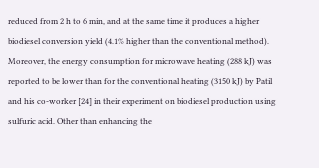reduced from 2 h to 6 min, and at the same time it produces a higher biodiesel conversion yield (4.1% higher than the conventional method). Moreover, the energy consumption for microwave heating (288 kJ) was reported to be lower than for the conventional heating (3150 kJ) by Patil and his co-worker [24] in their experiment on biodiesel production using sulfuric acid. Other than enhancing the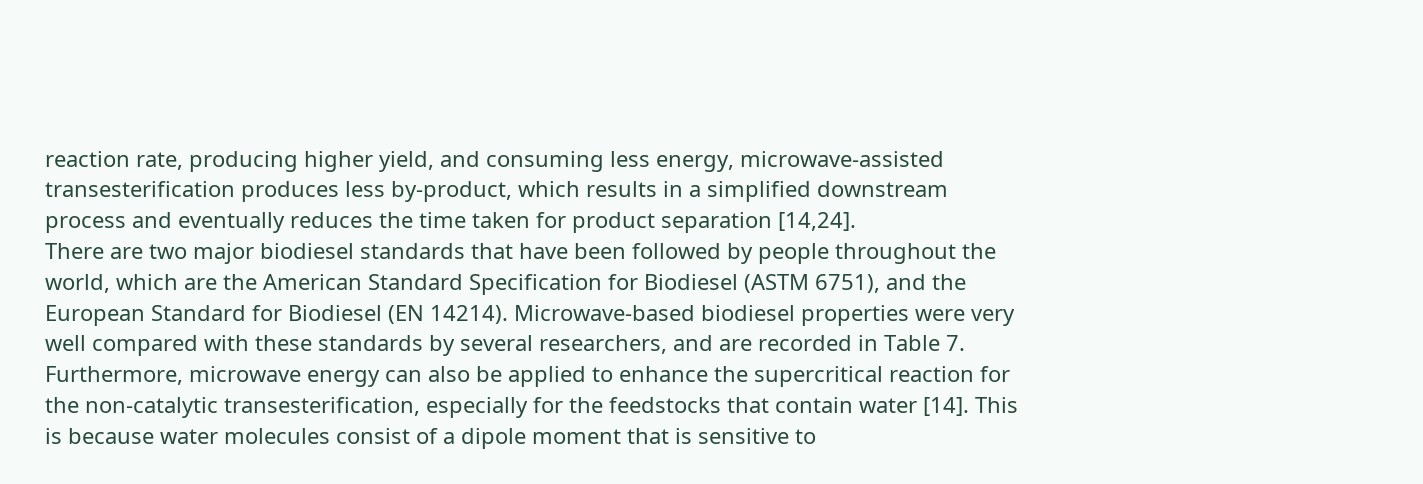reaction rate, producing higher yield, and consuming less energy, microwave-assisted transesterification produces less by-product, which results in a simplified downstream process and eventually reduces the time taken for product separation [14,24].
There are two major biodiesel standards that have been followed by people throughout the world, which are the American Standard Specification for Biodiesel (ASTM 6751), and the European Standard for Biodiesel (EN 14214). Microwave-based biodiesel properties were very well compared with these standards by several researchers, and are recorded in Table 7.
Furthermore, microwave energy can also be applied to enhance the supercritical reaction for the non-catalytic transesterification, especially for the feedstocks that contain water [14]. This is because water molecules consist of a dipole moment that is sensitive to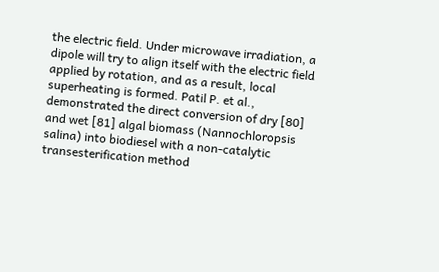the electric field. Under microwave irradiation, a dipole will try to align itself with the electric field applied by rotation, and as a result, local superheating is formed. Patil P. et al., demonstrated the direct conversion of dry [80] and wet [81] algal biomass (Nannochloropsis salina) into biodiesel with a non-catalytic transesterification method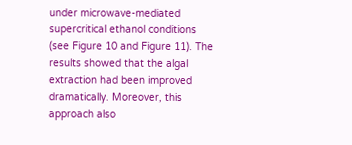under microwave-mediated supercritical ethanol conditions (see Figure 10 and Figure 11). The results showed that the algal extraction had been improved dramatically. Moreover, this approach also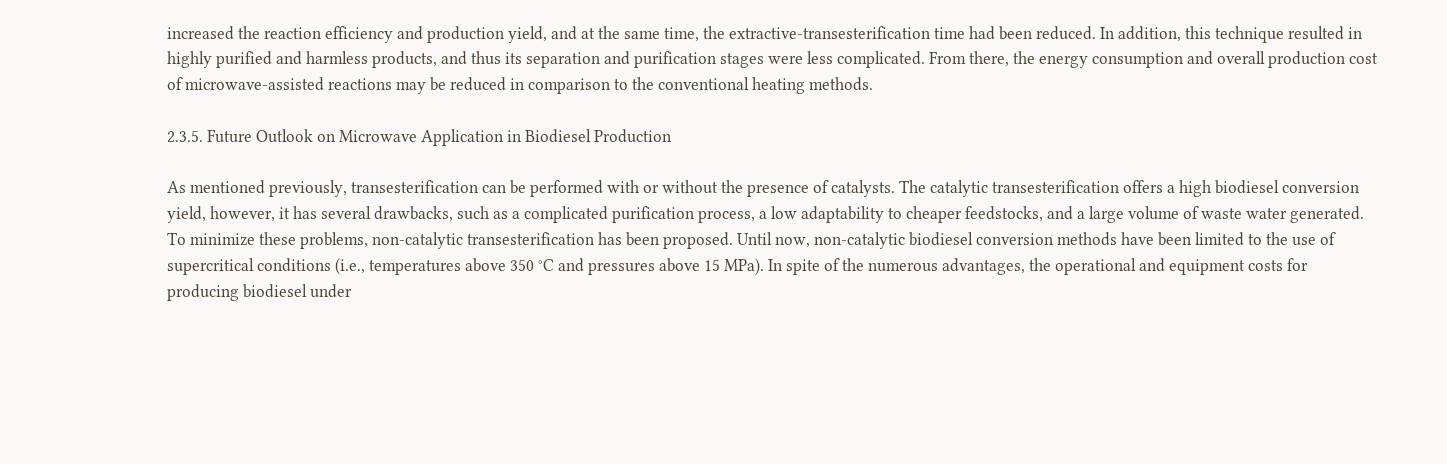increased the reaction efficiency and production yield, and at the same time, the extractive-transesterification time had been reduced. In addition, this technique resulted in highly purified and harmless products, and thus its separation and purification stages were less complicated. From there, the energy consumption and overall production cost of microwave-assisted reactions may be reduced in comparison to the conventional heating methods.

2.3.5. Future Outlook on Microwave Application in Biodiesel Production

As mentioned previously, transesterification can be performed with or without the presence of catalysts. The catalytic transesterification offers a high biodiesel conversion yield, however, it has several drawbacks, such as a complicated purification process, a low adaptability to cheaper feedstocks, and a large volume of waste water generated. To minimize these problems, non-catalytic transesterification has been proposed. Until now, non-catalytic biodiesel conversion methods have been limited to the use of supercritical conditions (i.e., temperatures above 350 °C and pressures above 15 MPa). In spite of the numerous advantages, the operational and equipment costs for producing biodiesel under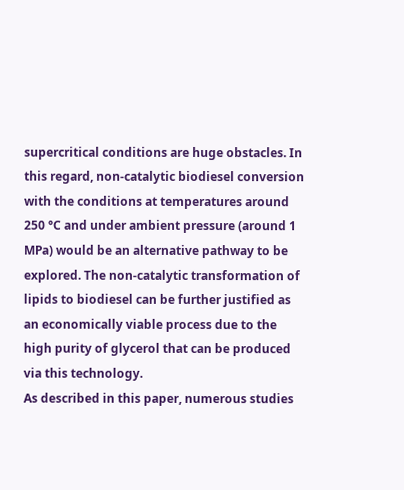supercritical conditions are huge obstacles. In this regard, non-catalytic biodiesel conversion with the conditions at temperatures around 250 °C and under ambient pressure (around 1 MPa) would be an alternative pathway to be explored. The non-catalytic transformation of lipids to biodiesel can be further justified as an economically viable process due to the high purity of glycerol that can be produced via this technology.
As described in this paper, numerous studies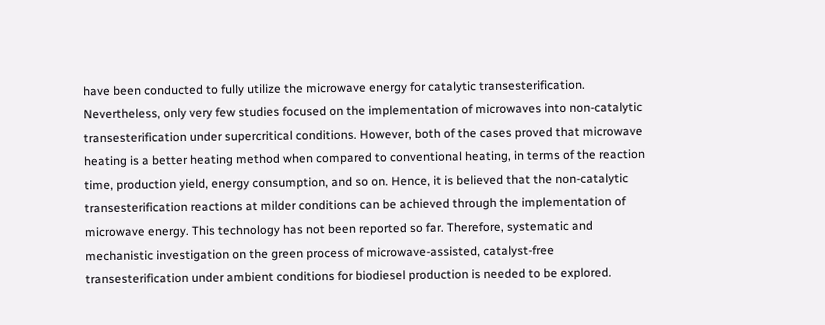have been conducted to fully utilize the microwave energy for catalytic transesterification. Nevertheless, only very few studies focused on the implementation of microwaves into non-catalytic transesterification under supercritical conditions. However, both of the cases proved that microwave heating is a better heating method when compared to conventional heating, in terms of the reaction time, production yield, energy consumption, and so on. Hence, it is believed that the non-catalytic transesterification reactions at milder conditions can be achieved through the implementation of microwave energy. This technology has not been reported so far. Therefore, systematic and mechanistic investigation on the green process of microwave-assisted, catalyst-free transesterification under ambient conditions for biodiesel production is needed to be explored.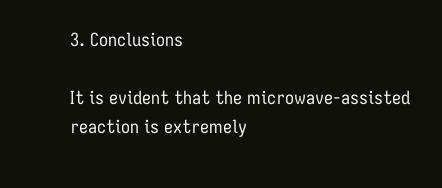3. Conclusions

It is evident that the microwave-assisted reaction is extremely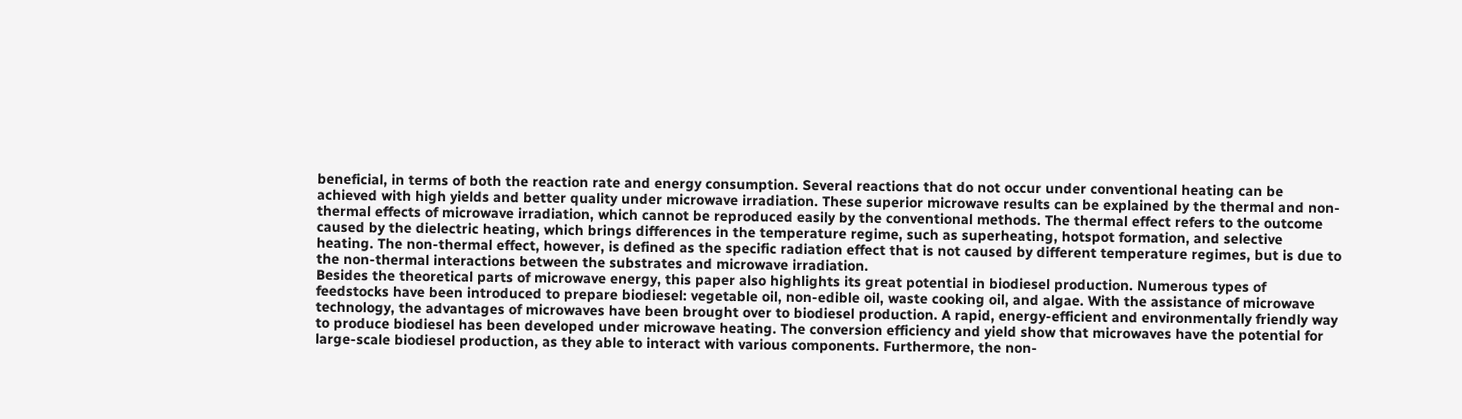beneficial, in terms of both the reaction rate and energy consumption. Several reactions that do not occur under conventional heating can be achieved with high yields and better quality under microwave irradiation. These superior microwave results can be explained by the thermal and non-thermal effects of microwave irradiation, which cannot be reproduced easily by the conventional methods. The thermal effect refers to the outcome caused by the dielectric heating, which brings differences in the temperature regime, such as superheating, hotspot formation, and selective heating. The non-thermal effect, however, is defined as the specific radiation effect that is not caused by different temperature regimes, but is due to the non-thermal interactions between the substrates and microwave irradiation.
Besides the theoretical parts of microwave energy, this paper also highlights its great potential in biodiesel production. Numerous types of feedstocks have been introduced to prepare biodiesel: vegetable oil, non-edible oil, waste cooking oil, and algae. With the assistance of microwave technology, the advantages of microwaves have been brought over to biodiesel production. A rapid, energy-efficient and environmentally friendly way to produce biodiesel has been developed under microwave heating. The conversion efficiency and yield show that microwaves have the potential for large-scale biodiesel production, as they able to interact with various components. Furthermore, the non-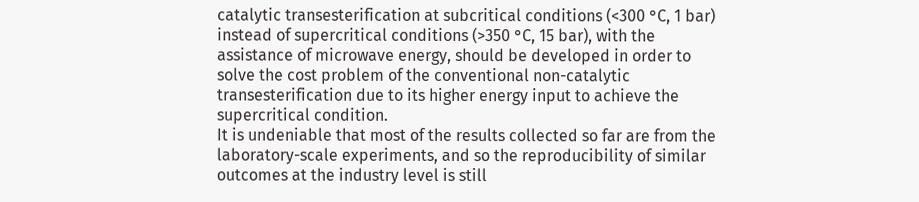catalytic transesterification at subcritical conditions (<300 °C, 1 bar) instead of supercritical conditions (>350 °C, 15 bar), with the assistance of microwave energy, should be developed in order to solve the cost problem of the conventional non-catalytic transesterification due to its higher energy input to achieve the supercritical condition.
It is undeniable that most of the results collected so far are from the laboratory-scale experiments, and so the reproducibility of similar outcomes at the industry level is still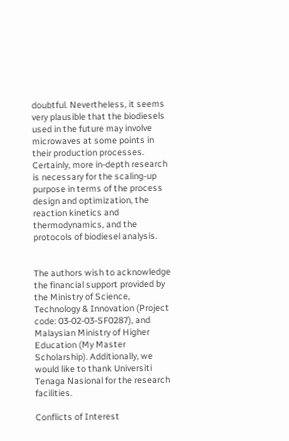doubtful. Nevertheless, it seems very plausible that the biodiesels used in the future may involve microwaves at some points in their production processes. Certainly, more in-depth research is necessary for the scaling-up purpose in terms of the process design and optimization, the reaction kinetics and thermodynamics, and the protocols of biodiesel analysis.


The authors wish to acknowledge the financial support provided by the Ministry of Science, Technology & Innovation (Project code: 03-02-03-SF0287), and Malaysian Ministry of Higher Education (My Master Scholarship). Additionally, we would like to thank Universiti Tenaga Nasional for the research facilities.

Conflicts of Interest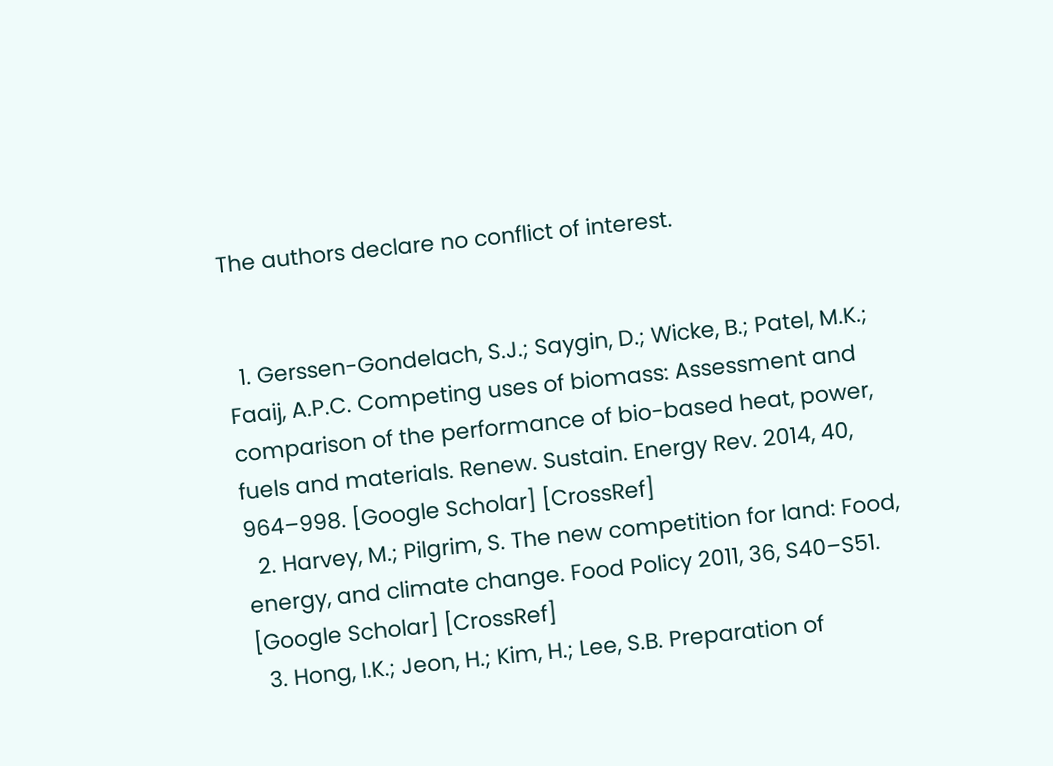The authors declare no conflict of interest.


  1. Gerssen-Gondelach, S.J.; Saygin, D.; Wicke, B.; Patel, M.K.; Faaij, A.P.C. Competing uses of biomass: Assessment and comparison of the performance of bio-based heat, power, fuels and materials. Renew. Sustain. Energy Rev. 2014, 40, 964–998. [Google Scholar] [CrossRef]
  2. Harvey, M.; Pilgrim, S. The new competition for land: Food, energy, and climate change. Food Policy 2011, 36, S40–S51. [Google Scholar] [CrossRef]
  3. Hong, I.K.; Jeon, H.; Kim, H.; Lee, S.B. Preparation of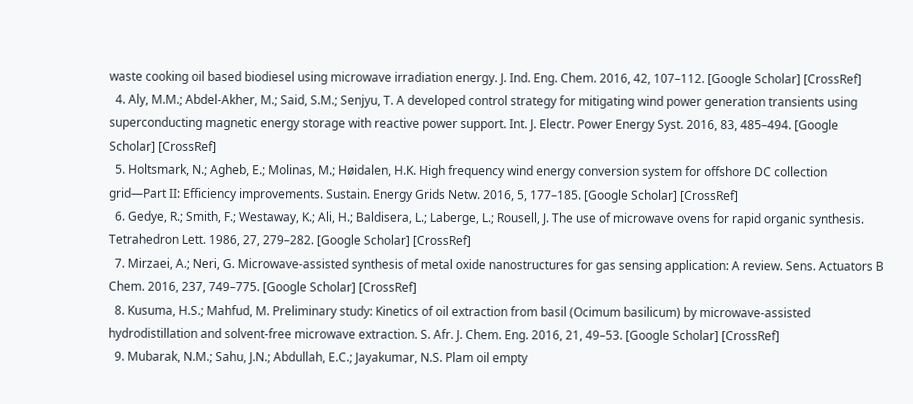waste cooking oil based biodiesel using microwave irradiation energy. J. Ind. Eng. Chem. 2016, 42, 107–112. [Google Scholar] [CrossRef]
  4. Aly, M.M.; Abdel-Akher, M.; Said, S.M.; Senjyu, T. A developed control strategy for mitigating wind power generation transients using superconducting magnetic energy storage with reactive power support. Int. J. Electr. Power Energy Syst. 2016, 83, 485–494. [Google Scholar] [CrossRef]
  5. Holtsmark, N.; Agheb, E.; Molinas, M.; Høidalen, H.K. High frequency wind energy conversion system for offshore DC collection grid—Part II: Efficiency improvements. Sustain. Energy Grids Netw. 2016, 5, 177–185. [Google Scholar] [CrossRef]
  6. Gedye, R.; Smith, F.; Westaway, K.; Ali, H.; Baldisera, L.; Laberge, L.; Rousell, J. The use of microwave ovens for rapid organic synthesis. Tetrahedron Lett. 1986, 27, 279–282. [Google Scholar] [CrossRef]
  7. Mirzaei, A.; Neri, G. Microwave-assisted synthesis of metal oxide nanostructures for gas sensing application: A review. Sens. Actuators B Chem. 2016, 237, 749–775. [Google Scholar] [CrossRef]
  8. Kusuma, H.S.; Mahfud, M. Preliminary study: Kinetics of oil extraction from basil (Ocimum basilicum) by microwave-assisted hydrodistillation and solvent-free microwave extraction. S. Afr. J. Chem. Eng. 2016, 21, 49–53. [Google Scholar] [CrossRef]
  9. Mubarak, N.M.; Sahu, J.N.; Abdullah, E.C.; Jayakumar, N.S. Plam oil empty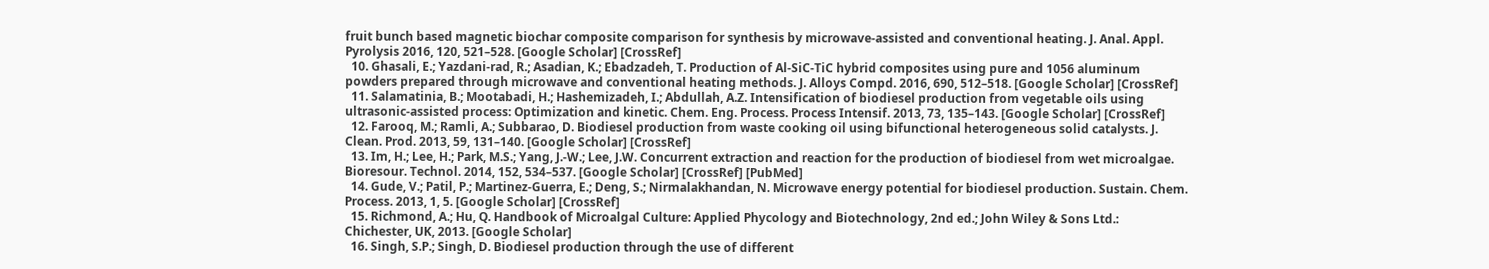fruit bunch based magnetic biochar composite comparison for synthesis by microwave-assisted and conventional heating. J. Anal. Appl. Pyrolysis 2016, 120, 521–528. [Google Scholar] [CrossRef]
  10. Ghasali, E.; Yazdani-rad, R.; Asadian, K.; Ebadzadeh, T. Production of Al-SiC-TiC hybrid composites using pure and 1056 aluminum powders prepared through microwave and conventional heating methods. J. Alloys Compd. 2016, 690, 512–518. [Google Scholar] [CrossRef]
  11. Salamatinia, B.; Mootabadi, H.; Hashemizadeh, I.; Abdullah, A.Z. Intensification of biodiesel production from vegetable oils using ultrasonic-assisted process: Optimization and kinetic. Chem. Eng. Process. Process Intensif. 2013, 73, 135–143. [Google Scholar] [CrossRef]
  12. Farooq, M.; Ramli, A.; Subbarao, D. Biodiesel production from waste cooking oil using bifunctional heterogeneous solid catalysts. J. Clean. Prod. 2013, 59, 131–140. [Google Scholar] [CrossRef]
  13. Im, H.; Lee, H.; Park, M.S.; Yang, J.-W.; Lee, J.W. Concurrent extraction and reaction for the production of biodiesel from wet microalgae. Bioresour. Technol. 2014, 152, 534–537. [Google Scholar] [CrossRef] [PubMed]
  14. Gude, V.; Patil, P.; Martinez-Guerra, E.; Deng, S.; Nirmalakhandan, N. Microwave energy potential for biodiesel production. Sustain. Chem. Process. 2013, 1, 5. [Google Scholar] [CrossRef]
  15. Richmond, A.; Hu, Q. Handbook of Microalgal Culture: Applied Phycology and Biotechnology, 2nd ed.; John Wiley & Sons Ltd.: Chichester, UK, 2013. [Google Scholar]
  16. Singh, S.P.; Singh, D. Biodiesel production through the use of different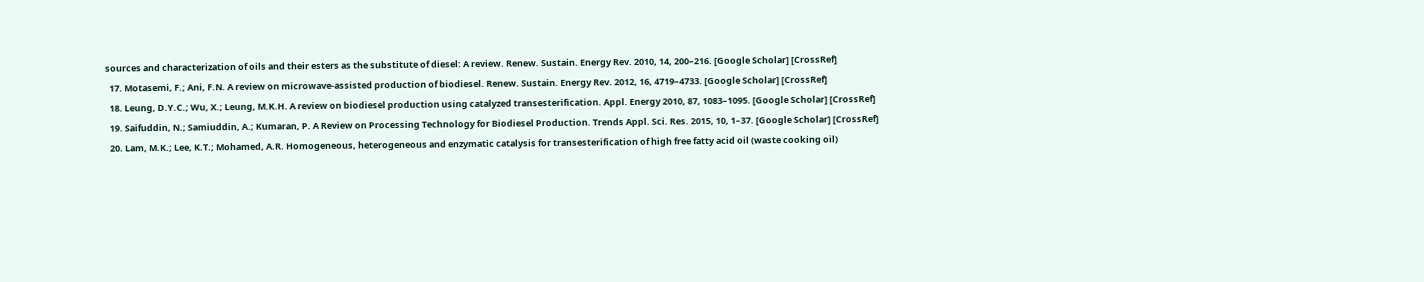sources and characterization of oils and their esters as the substitute of diesel: A review. Renew. Sustain. Energy Rev. 2010, 14, 200–216. [Google Scholar] [CrossRef]
  17. Motasemi, F.; Ani, F.N. A review on microwave-assisted production of biodiesel. Renew. Sustain. Energy Rev. 2012, 16, 4719–4733. [Google Scholar] [CrossRef]
  18. Leung, D.Y.C.; Wu, X.; Leung, M.K.H. A review on biodiesel production using catalyzed transesterification. Appl. Energy 2010, 87, 1083–1095. [Google Scholar] [CrossRef]
  19. Saifuddin, N.; Samiuddin, A.; Kumaran, P. A Review on Processing Technology for Biodiesel Production. Trends Appl. Sci. Res. 2015, 10, 1–37. [Google Scholar] [CrossRef]
  20. Lam, M.K.; Lee, K.T.; Mohamed, A.R. Homogeneous, heterogeneous and enzymatic catalysis for transesterification of high free fatty acid oil (waste cooking oil)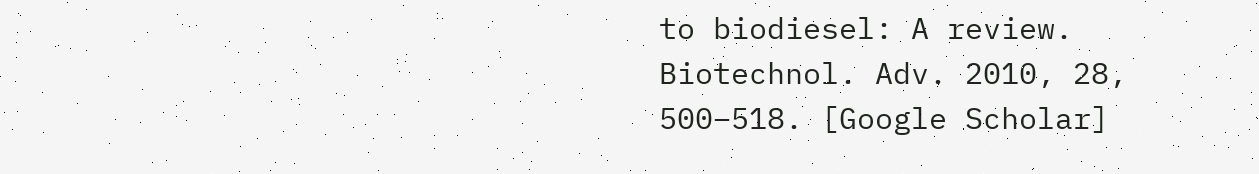to biodiesel: A review. Biotechnol. Adv. 2010, 28, 500–518. [Google Scholar]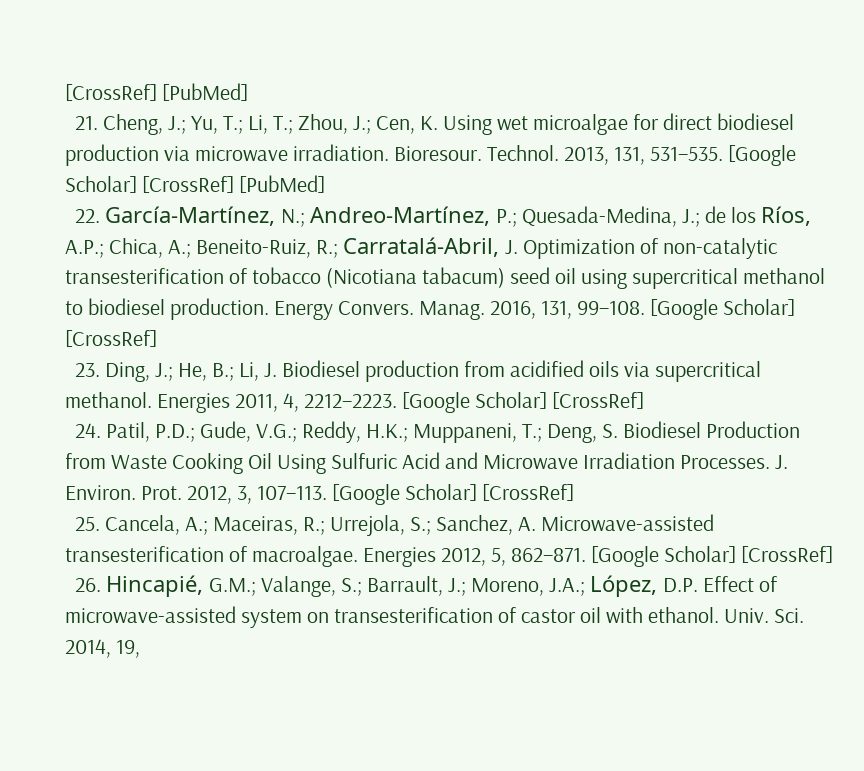[CrossRef] [PubMed]
  21. Cheng, J.; Yu, T.; Li, T.; Zhou, J.; Cen, K. Using wet microalgae for direct biodiesel production via microwave irradiation. Bioresour. Technol. 2013, 131, 531–535. [Google Scholar] [CrossRef] [PubMed]
  22. García-Martínez, N.; Andreo-Martínez, P.; Quesada-Medina, J.; de los Ríos, A.P.; Chica, A.; Beneito-Ruiz, R.; Carratalá-Abril, J. Optimization of non-catalytic transesterification of tobacco (Nicotiana tabacum) seed oil using supercritical methanol to biodiesel production. Energy Convers. Manag. 2016, 131, 99–108. [Google Scholar] [CrossRef]
  23. Ding, J.; He, B.; Li, J. Biodiesel production from acidified oils via supercritical methanol. Energies 2011, 4, 2212–2223. [Google Scholar] [CrossRef]
  24. Patil, P.D.; Gude, V.G.; Reddy, H.K.; Muppaneni, T.; Deng, S. Biodiesel Production from Waste Cooking Oil Using Sulfuric Acid and Microwave Irradiation Processes. J. Environ. Prot. 2012, 3, 107–113. [Google Scholar] [CrossRef]
  25. Cancela, A.; Maceiras, R.; Urrejola, S.; Sanchez, A. Microwave-assisted transesterification of macroalgae. Energies 2012, 5, 862–871. [Google Scholar] [CrossRef]
  26. Hincapié, G.M.; Valange, S.; Barrault, J.; Moreno, J.A.; López, D.P. Effect of microwave-assisted system on transesterification of castor oil with ethanol. Univ. Sci. 2014, 19,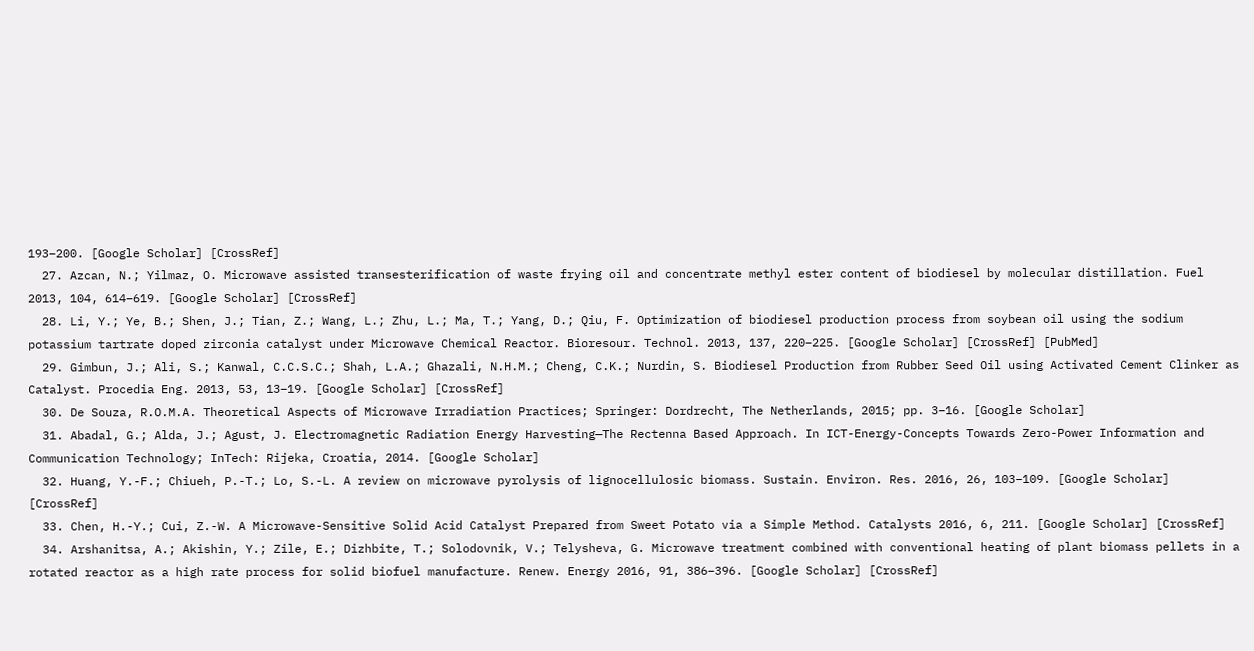193–200. [Google Scholar] [CrossRef]
  27. Azcan, N.; Yilmaz, O. Microwave assisted transesterification of waste frying oil and concentrate methyl ester content of biodiesel by molecular distillation. Fuel 2013, 104, 614–619. [Google Scholar] [CrossRef]
  28. Li, Y.; Ye, B.; Shen, J.; Tian, Z.; Wang, L.; Zhu, L.; Ma, T.; Yang, D.; Qiu, F. Optimization of biodiesel production process from soybean oil using the sodium potassium tartrate doped zirconia catalyst under Microwave Chemical Reactor. Bioresour. Technol. 2013, 137, 220–225. [Google Scholar] [CrossRef] [PubMed]
  29. Gimbun, J.; Ali, S.; Kanwal, C.C.S.C.; Shah, L.A.; Ghazali, N.H.M.; Cheng, C.K.; Nurdin, S. Biodiesel Production from Rubber Seed Oil using Activated Cement Clinker as Catalyst. Procedia Eng. 2013, 53, 13–19. [Google Scholar] [CrossRef]
  30. De Souza, R.O.M.A. Theoretical Aspects of Microwave Irradiation Practices; Springer: Dordrecht, The Netherlands, 2015; pp. 3–16. [Google Scholar]
  31. Abadal, G.; Alda, J.; Agust, J. Electromagnetic Radiation Energy Harvesting—The Rectenna Based Approach. In ICT-Energy-Concepts Towards Zero-Power Information and Communication Technology; InTech: Rijeka, Croatia, 2014. [Google Scholar]
  32. Huang, Y.-F.; Chiueh, P.-T.; Lo, S.-L. A review on microwave pyrolysis of lignocellulosic biomass. Sustain. Environ. Res. 2016, 26, 103–109. [Google Scholar] [CrossRef]
  33. Chen, H.-Y.; Cui, Z.-W. A Microwave-Sensitive Solid Acid Catalyst Prepared from Sweet Potato via a Simple Method. Catalysts 2016, 6, 211. [Google Scholar] [CrossRef]
  34. Arshanitsa, A.; Akishin, Y.; Zile, E.; Dizhbite, T.; Solodovnik, V.; Telysheva, G. Microwave treatment combined with conventional heating of plant biomass pellets in a rotated reactor as a high rate process for solid biofuel manufacture. Renew. Energy 2016, 91, 386–396. [Google Scholar] [CrossRef]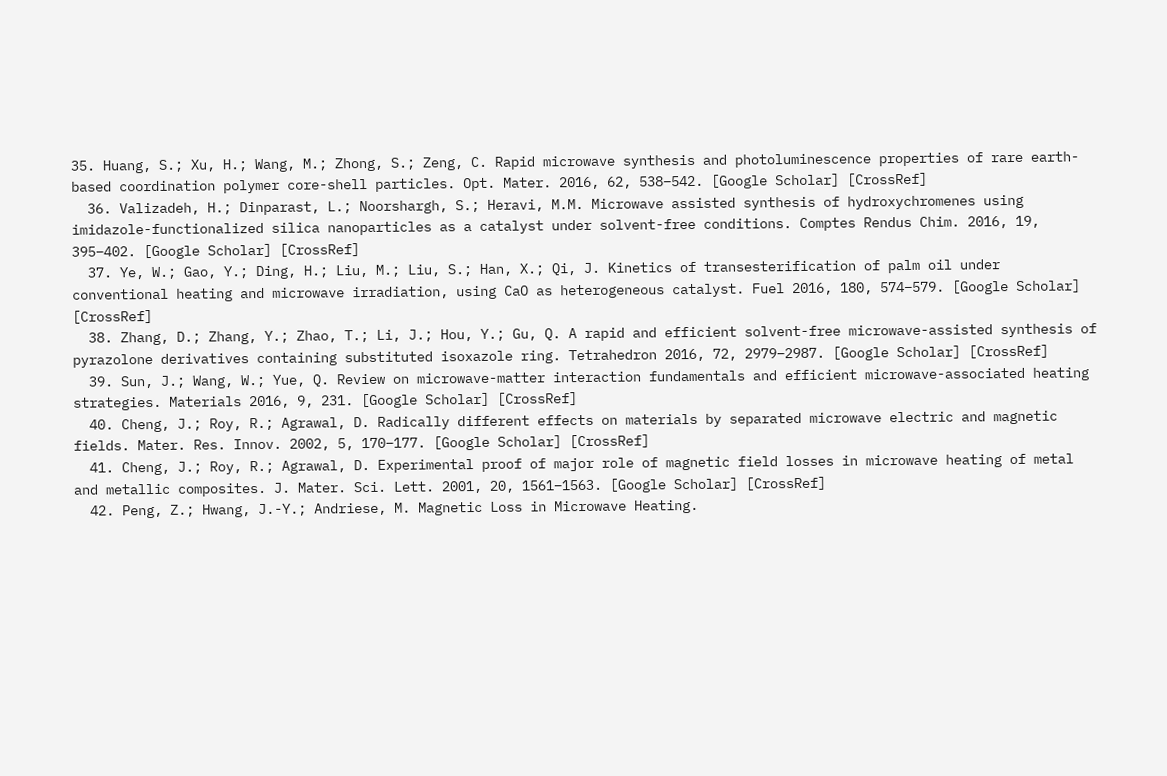35. Huang, S.; Xu, H.; Wang, M.; Zhong, S.; Zeng, C. Rapid microwave synthesis and photoluminescence properties of rare earth-based coordination polymer core-shell particles. Opt. Mater. 2016, 62, 538–542. [Google Scholar] [CrossRef]
  36. Valizadeh, H.; Dinparast, L.; Noorshargh, S.; Heravi, M.M. Microwave assisted synthesis of hydroxychromenes using imidazole-functionalized silica nanoparticles as a catalyst under solvent-free conditions. Comptes Rendus Chim. 2016, 19, 395–402. [Google Scholar] [CrossRef]
  37. Ye, W.; Gao, Y.; Ding, H.; Liu, M.; Liu, S.; Han, X.; Qi, J. Kinetics of transesterification of palm oil under conventional heating and microwave irradiation, using CaO as heterogeneous catalyst. Fuel 2016, 180, 574–579. [Google Scholar] [CrossRef]
  38. Zhang, D.; Zhang, Y.; Zhao, T.; Li, J.; Hou, Y.; Gu, Q. A rapid and efficient solvent-free microwave-assisted synthesis of pyrazolone derivatives containing substituted isoxazole ring. Tetrahedron 2016, 72, 2979–2987. [Google Scholar] [CrossRef]
  39. Sun, J.; Wang, W.; Yue, Q. Review on microwave-matter interaction fundamentals and efficient microwave-associated heating strategies. Materials 2016, 9, 231. [Google Scholar] [CrossRef]
  40. Cheng, J.; Roy, R.; Agrawal, D. Radically different effects on materials by separated microwave electric and magnetic fields. Mater. Res. Innov. 2002, 5, 170–177. [Google Scholar] [CrossRef]
  41. Cheng, J.; Roy, R.; Agrawal, D. Experimental proof of major role of magnetic field losses in microwave heating of metal and metallic composites. J. Mater. Sci. Lett. 2001, 20, 1561–1563. [Google Scholar] [CrossRef]
  42. Peng, Z.; Hwang, J.-Y.; Andriese, M. Magnetic Loss in Microwave Heating.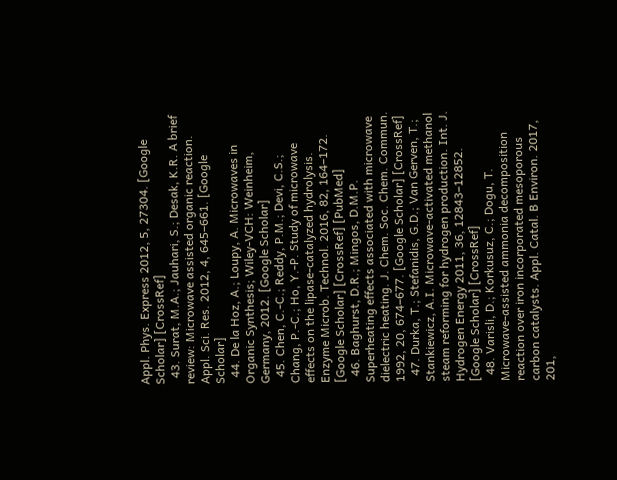Appl. Phys. Express 2012, 5, 27304. [Google Scholar] [CrossRef]
  43. Surat, M.A.; Jauhari, S.; Desak, K.R. A brief review: Microwave assisted organic reaction. Appl. Sci. Res. 2012, 4, 645–661. [Google Scholar]
  44. De la Hoz, A.; Loupy, A. Microwaves in Organic Synthesis; Wiley-VCH: Weinheim, Germany, 2012. [Google Scholar]
  45. Chen, C.-C.; Reddy, P.M.; Devi, C.S.; Chang, P.-C.; Ho, Y.-P. Study of microwave effects on the lipase-catalyzed hydrolysis. Enzyme Microb. Technol. 2016, 82, 164–172. [Google Scholar] [CrossRef] [PubMed]
  46. Baghurst, D.R.; Mingos, D.M.P. Superheating effects associated with microwave dielectric heating. J. Chem. Soc. Chem. Commun. 1992, 20, 674–677. [Google Scholar] [CrossRef]
  47. Durka, T.; Stefanidis, G.D.; Van Gerven, T.; Stankiewicz, A.I. Microwave-activated methanol steam reforming for hydrogen production. Int. J. Hydrogen Energy 2011, 36, 12843–12852. [Google Scholar] [CrossRef]
  48. Varisli, D.; Korkusuz, C.; Dogu, T. Microwave-assisted ammonia decomposition reaction over iron incorporated mesoporous carbon catalysts. Appl. Catal. B Environ. 2017, 201,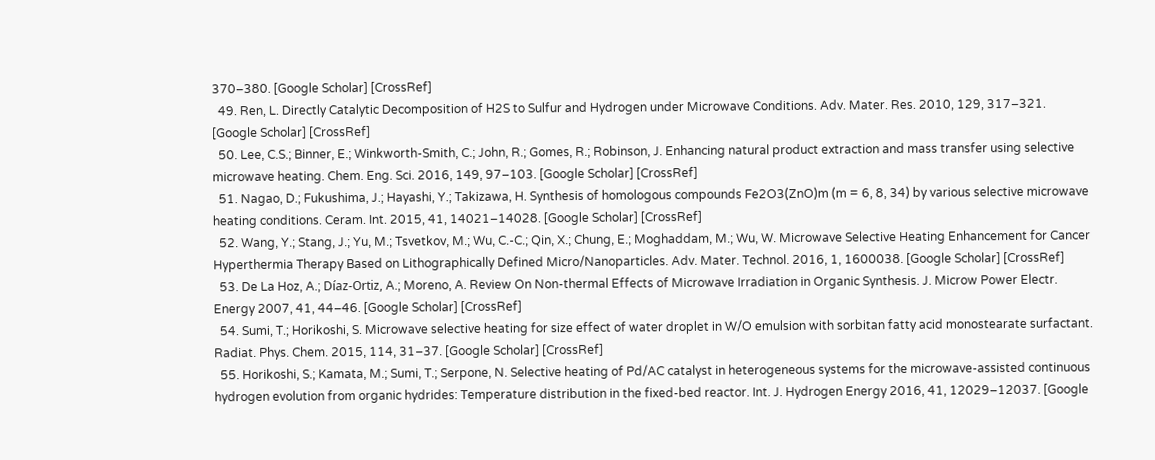370–380. [Google Scholar] [CrossRef]
  49. Ren, L. Directly Catalytic Decomposition of H2S to Sulfur and Hydrogen under Microwave Conditions. Adv. Mater. Res. 2010, 129, 317–321. [Google Scholar] [CrossRef]
  50. Lee, C.S.; Binner, E.; Winkworth-Smith, C.; John, R.; Gomes, R.; Robinson, J. Enhancing natural product extraction and mass transfer using selective microwave heating. Chem. Eng. Sci. 2016, 149, 97–103. [Google Scholar] [CrossRef]
  51. Nagao, D.; Fukushima, J.; Hayashi, Y.; Takizawa, H. Synthesis of homologous compounds Fe2O3(ZnO)m (m = 6, 8, 34) by various selective microwave heating conditions. Ceram. Int. 2015, 41, 14021–14028. [Google Scholar] [CrossRef]
  52. Wang, Y.; Stang, J.; Yu, M.; Tsvetkov, M.; Wu, C.-C.; Qin, X.; Chung, E.; Moghaddam, M.; Wu, W. Microwave Selective Heating Enhancement for Cancer Hyperthermia Therapy Based on Lithographically Defined Micro/Nanoparticles. Adv. Mater. Technol. 2016, 1, 1600038. [Google Scholar] [CrossRef]
  53. De La Hoz, A.; Díaz-Ortiz, A.; Moreno, A. Review On Non-thermal Effects of Microwave Irradiation in Organic Synthesis. J. Microw Power Electr. Energy 2007, 41, 44–46. [Google Scholar] [CrossRef]
  54. Sumi, T.; Horikoshi, S. Microwave selective heating for size effect of water droplet in W/O emulsion with sorbitan fatty acid monostearate surfactant. Radiat. Phys. Chem. 2015, 114, 31–37. [Google Scholar] [CrossRef]
  55. Horikoshi, S.; Kamata, M.; Sumi, T.; Serpone, N. Selective heating of Pd/AC catalyst in heterogeneous systems for the microwave-assisted continuous hydrogen evolution from organic hydrides: Temperature distribution in the fixed-bed reactor. Int. J. Hydrogen Energy 2016, 41, 12029–12037. [Google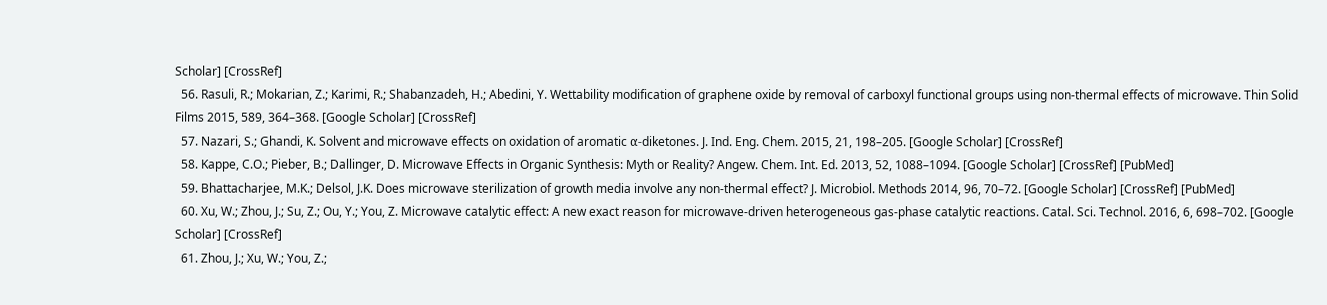Scholar] [CrossRef]
  56. Rasuli, R.; Mokarian, Z.; Karimi, R.; Shabanzadeh, H.; Abedini, Y. Wettability modification of graphene oxide by removal of carboxyl functional groups using non-thermal effects of microwave. Thin Solid Films 2015, 589, 364–368. [Google Scholar] [CrossRef]
  57. Nazari, S.; Ghandi, K. Solvent and microwave effects on oxidation of aromatic α-diketones. J. Ind. Eng. Chem. 2015, 21, 198–205. [Google Scholar] [CrossRef]
  58. Kappe, C.O.; Pieber, B.; Dallinger, D. Microwave Effects in Organic Synthesis: Myth or Reality? Angew. Chem. Int. Ed. 2013, 52, 1088–1094. [Google Scholar] [CrossRef] [PubMed]
  59. Bhattacharjee, M.K.; Delsol, J.K. Does microwave sterilization of growth media involve any non-thermal effect? J. Microbiol. Methods 2014, 96, 70–72. [Google Scholar] [CrossRef] [PubMed]
  60. Xu, W.; Zhou, J.; Su, Z.; Ou, Y.; You, Z. Microwave catalytic effect: A new exact reason for microwave-driven heterogeneous gas-phase catalytic reactions. Catal. Sci. Technol. 2016, 6, 698–702. [Google Scholar] [CrossRef]
  61. Zhou, J.; Xu, W.; You, Z.;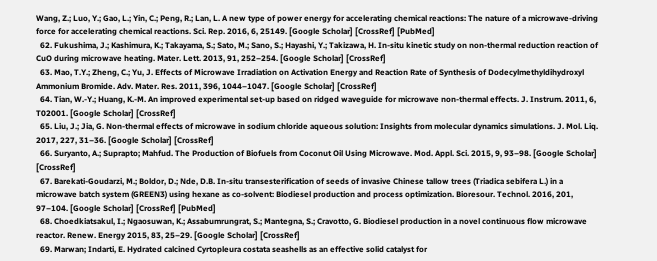Wang, Z.; Luo, Y.; Gao, L.; Yin, C.; Peng, R.; Lan, L. A new type of power energy for accelerating chemical reactions: The nature of a microwave-driving force for accelerating chemical reactions. Sci. Rep. 2016, 6, 25149. [Google Scholar] [CrossRef] [PubMed]
  62. Fukushima, J.; Kashimura, K.; Takayama, S.; Sato, M.; Sano, S.; Hayashi, Y.; Takizawa, H. In-situ kinetic study on non-thermal reduction reaction of CuO during microwave heating. Mater. Lett. 2013, 91, 252–254. [Google Scholar] [CrossRef]
  63. Mao, T.Y.; Zheng, C.; Yu, J. Effects of Microwave Irradiation on Activation Energy and Reaction Rate of Synthesis of Dodecylmethyldihydroxyl Ammonium Bromide. Adv. Mater. Res. 2011, 396, 1044–1047. [Google Scholar] [CrossRef]
  64. Tian, W.-Y.; Huang, K.-M. An improved experimental set-up based on ridged waveguide for microwave non-thermal effects. J. Instrum. 2011, 6, T02001. [Google Scholar] [CrossRef]
  65. Liu, J.; Jia, G. Non-thermal effects of microwave in sodium chloride aqueous solution: Insights from molecular dynamics simulations. J. Mol. Liq. 2017, 227, 31–36. [Google Scholar] [CrossRef]
  66. Suryanto, A.; Suprapto; Mahfud. The Production of Biofuels from Coconut Oil Using Microwave. Mod. Appl. Sci. 2015, 9, 93–98. [Google Scholar] [CrossRef]
  67. Barekati-Goudarzi, M.; Boldor, D.; Nde, D.B. In-situ transesterification of seeds of invasive Chinese tallow trees (Triadica sebifera L.) in a microwave batch system (GREEN3) using hexane as co-solvent: Biodiesel production and process optimization. Bioresour. Technol. 2016, 201, 97–104. [Google Scholar] [CrossRef] [PubMed]
  68. Choedkiatsakul, I.; Ngaosuwan, K.; Assabumrungrat, S.; Mantegna, S.; Cravotto, G. Biodiesel production in a novel continuous flow microwave reactor. Renew. Energy 2015, 83, 25–29. [Google Scholar] [CrossRef]
  69. Marwan; Indarti, E. Hydrated calcined Cyrtopleura costata seashells as an effective solid catalyst for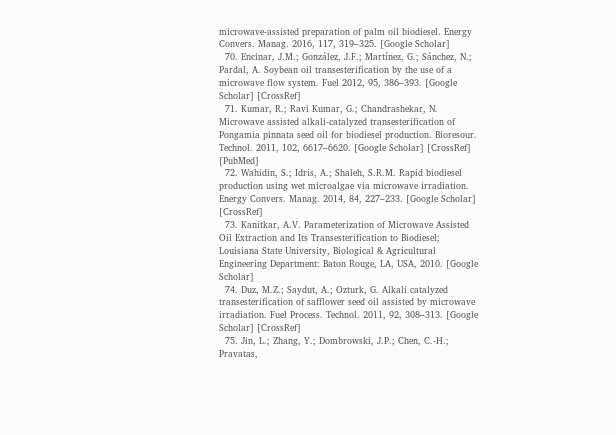microwave-assisted preparation of palm oil biodiesel. Energy Convers. Manag. 2016, 117, 319–325. [Google Scholar]
  70. Encinar, J.M.; González, J.F.; Martínez, G.; Sánchez, N.; Pardal, A. Soybean oil transesterification by the use of a microwave flow system. Fuel 2012, 95, 386–393. [Google Scholar] [CrossRef]
  71. Kumar, R.; Ravi Kumar, G.; Chandrashekar, N. Microwave assisted alkali-catalyzed transesterification of Pongamia pinnata seed oil for biodiesel production. Bioresour. Technol. 2011, 102, 6617–6620. [Google Scholar] [CrossRef] [PubMed]
  72. Wahidin, S.; Idris, A.; Shaleh, S.R.M. Rapid biodiesel production using wet microalgae via microwave irradiation. Energy Convers. Manag. 2014, 84, 227–233. [Google Scholar] [CrossRef]
  73. Kanitkar, A.V. Parameterization of Microwave Assisted Oil Extraction and Its Transesterification to Biodiesel; Louisiana State University, Biological & Agricultural Engineering Department: Baton Rouge, LA, USA, 2010. [Google Scholar]
  74. Duz, M.Z.; Saydut, A.; Ozturk, G. Alkali catalyzed transesterification of safflower seed oil assisted by microwave irradiation. Fuel Process. Technol. 2011, 92, 308–313. [Google Scholar] [CrossRef]
  75. Jin, L.; Zhang, Y.; Dombrowski, J.P.; Chen, C.-H.; Pravatas,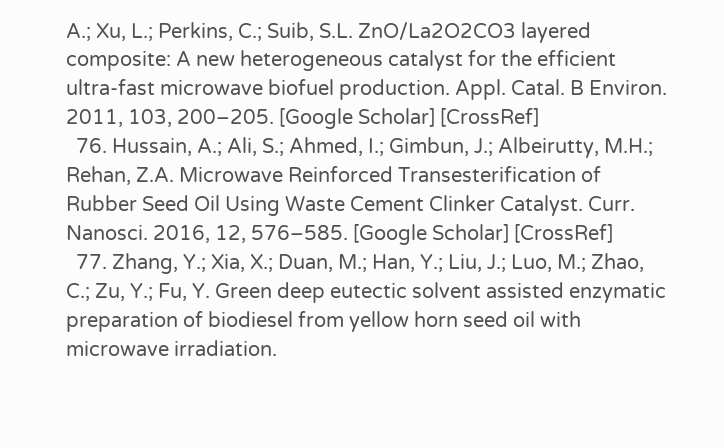A.; Xu, L.; Perkins, C.; Suib, S.L. ZnO/La2O2CO3 layered composite: A new heterogeneous catalyst for the efficient ultra-fast microwave biofuel production. Appl. Catal. B Environ. 2011, 103, 200–205. [Google Scholar] [CrossRef]
  76. Hussain, A.; Ali, S.; Ahmed, I.; Gimbun, J.; Albeirutty, M.H.; Rehan, Z.A. Microwave Reinforced Transesterification of Rubber Seed Oil Using Waste Cement Clinker Catalyst. Curr. Nanosci. 2016, 12, 576–585. [Google Scholar] [CrossRef]
  77. Zhang, Y.; Xia, X.; Duan, M.; Han, Y.; Liu, J.; Luo, M.; Zhao, C.; Zu, Y.; Fu, Y. Green deep eutectic solvent assisted enzymatic preparation of biodiesel from yellow horn seed oil with microwave irradiation.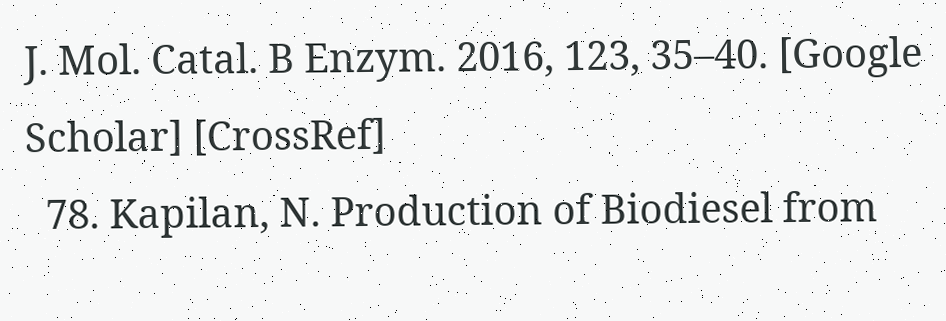J. Mol. Catal. B Enzym. 2016, 123, 35–40. [Google Scholar] [CrossRef]
  78. Kapilan, N. Production of Biodiesel from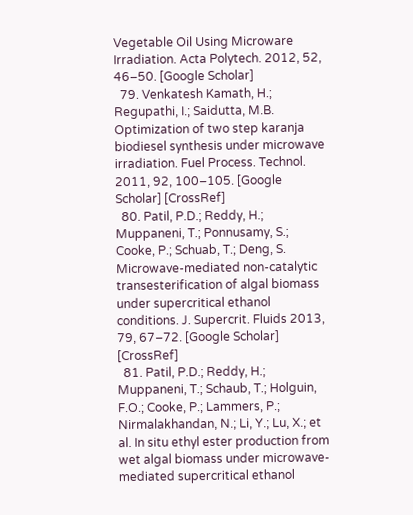Vegetable Oil Using Microware Irradiation. Acta Polytech. 2012, 52, 46–50. [Google Scholar]
  79. Venkatesh Kamath, H.; Regupathi, I.; Saidutta, M.B. Optimization of two step karanja biodiesel synthesis under microwave irradiation. Fuel Process. Technol. 2011, 92, 100–105. [Google Scholar] [CrossRef]
  80. Patil, P.D.; Reddy, H.; Muppaneni, T.; Ponnusamy, S.; Cooke, P.; Schuab, T.; Deng, S. Microwave-mediated non-catalytic transesterification of algal biomass under supercritical ethanol conditions. J. Supercrit. Fluids 2013, 79, 67–72. [Google Scholar] [CrossRef]
  81. Patil, P.D.; Reddy, H.; Muppaneni, T.; Schaub, T.; Holguin, F.O.; Cooke, P.; Lammers, P.; Nirmalakhandan, N.; Li, Y.; Lu, X.; et al. In situ ethyl ester production from wet algal biomass under microwave-mediated supercritical ethanol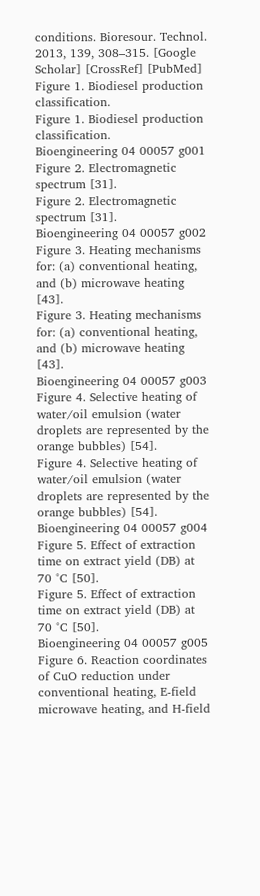conditions. Bioresour. Technol. 2013, 139, 308–315. [Google Scholar] [CrossRef] [PubMed]
Figure 1. Biodiesel production classification.
Figure 1. Biodiesel production classification.
Bioengineering 04 00057 g001
Figure 2. Electromagnetic spectrum [31].
Figure 2. Electromagnetic spectrum [31].
Bioengineering 04 00057 g002
Figure 3. Heating mechanisms for: (a) conventional heating, and (b) microwave heating [43].
Figure 3. Heating mechanisms for: (a) conventional heating, and (b) microwave heating [43].
Bioengineering 04 00057 g003
Figure 4. Selective heating of water/oil emulsion (water droplets are represented by the orange bubbles) [54].
Figure 4. Selective heating of water/oil emulsion (water droplets are represented by the orange bubbles) [54].
Bioengineering 04 00057 g004
Figure 5. Effect of extraction time on extract yield (DB) at 70 °C [50].
Figure 5. Effect of extraction time on extract yield (DB) at 70 °C [50].
Bioengineering 04 00057 g005
Figure 6. Reaction coordinates of CuO reduction under conventional heating, E-field microwave heating, and H-field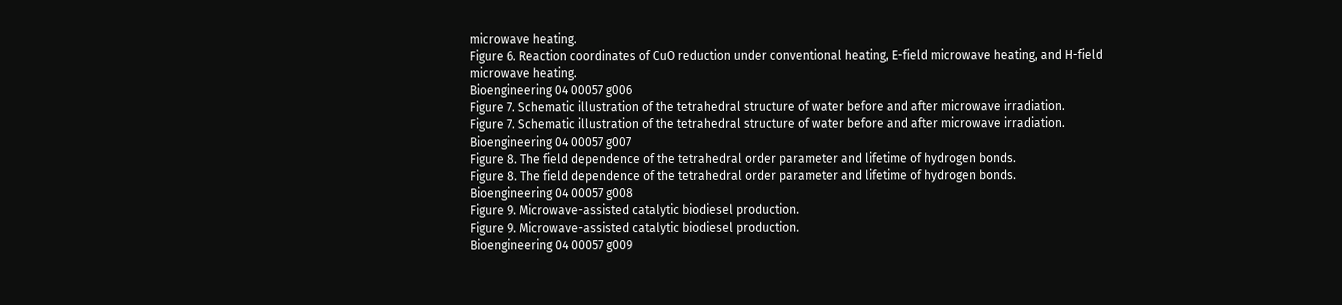microwave heating.
Figure 6. Reaction coordinates of CuO reduction under conventional heating, E-field microwave heating, and H-field microwave heating.
Bioengineering 04 00057 g006
Figure 7. Schematic illustration of the tetrahedral structure of water before and after microwave irradiation.
Figure 7. Schematic illustration of the tetrahedral structure of water before and after microwave irradiation.
Bioengineering 04 00057 g007
Figure 8. The field dependence of the tetrahedral order parameter and lifetime of hydrogen bonds.
Figure 8. The field dependence of the tetrahedral order parameter and lifetime of hydrogen bonds.
Bioengineering 04 00057 g008
Figure 9. Microwave-assisted catalytic biodiesel production.
Figure 9. Microwave-assisted catalytic biodiesel production.
Bioengineering 04 00057 g009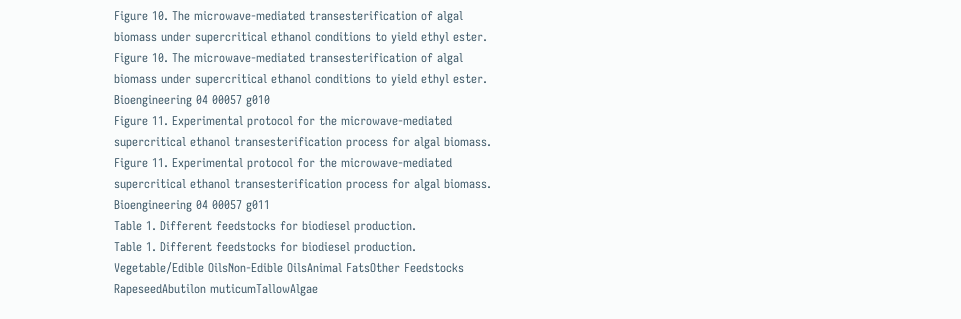Figure 10. The microwave-mediated transesterification of algal biomass under supercritical ethanol conditions to yield ethyl ester.
Figure 10. The microwave-mediated transesterification of algal biomass under supercritical ethanol conditions to yield ethyl ester.
Bioengineering 04 00057 g010
Figure 11. Experimental protocol for the microwave-mediated supercritical ethanol transesterification process for algal biomass.
Figure 11. Experimental protocol for the microwave-mediated supercritical ethanol transesterification process for algal biomass.
Bioengineering 04 00057 g011
Table 1. Different feedstocks for biodiesel production.
Table 1. Different feedstocks for biodiesel production.
Vegetable/Edible OilsNon-Edible OilsAnimal FatsOther Feedstocks
RapeseedAbutilon muticumTallowAlgae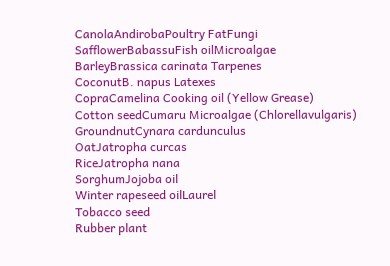CanolaAndirobaPoultry FatFungi
SafflowerBabassuFish oilMicroalgae
BarleyBrassica carinata Tarpenes
CoconutB. napus Latexes
CopraCamelina Cooking oil (Yellow Grease)
Cotton seedCumaru Microalgae (Chlorellavulgaris)
GroundnutCynara cardunculus
OatJatropha curcas
RiceJatropha nana
SorghumJojoba oil
Winter rapeseed oilLaurel
Tobacco seed
Rubber plant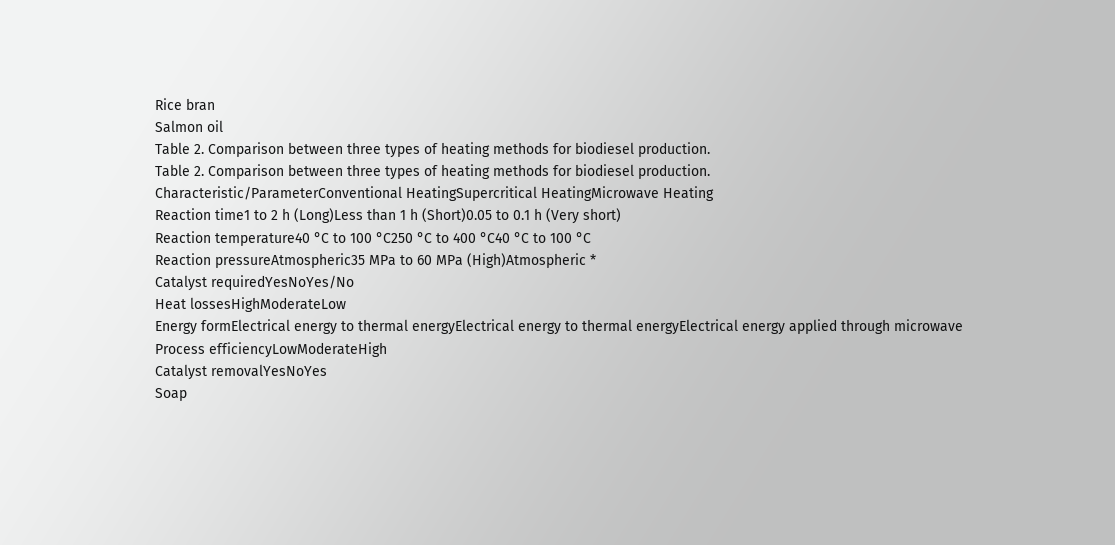Rice bran
Salmon oil
Table 2. Comparison between three types of heating methods for biodiesel production.
Table 2. Comparison between three types of heating methods for biodiesel production.
Characteristic/ParameterConventional HeatingSupercritical HeatingMicrowave Heating
Reaction time1 to 2 h (Long)Less than 1 h (Short)0.05 to 0.1 h (Very short)
Reaction temperature40 °C to 100 °C250 °C to 400 °C40 °C to 100 °C
Reaction pressureAtmospheric35 MPa to 60 MPa (High)Atmospheric *
Catalyst requiredYesNoYes/No
Heat lossesHighModerateLow
Energy formElectrical energy to thermal energyElectrical energy to thermal energyElectrical energy applied through microwave
Process efficiencyLowModerateHigh
Catalyst removalYesNoYes
Soap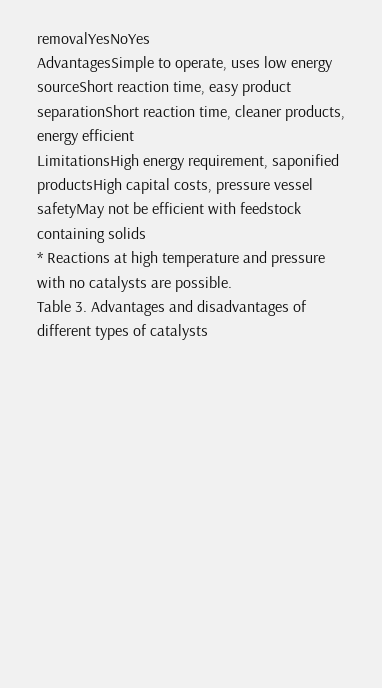removalYesNoYes
AdvantagesSimple to operate, uses low energy sourceShort reaction time, easy product separationShort reaction time, cleaner products, energy efficient
LimitationsHigh energy requirement, saponified productsHigh capital costs, pressure vessel safetyMay not be efficient with feedstock containing solids
* Reactions at high temperature and pressure with no catalysts are possible.
Table 3. Advantages and disadvantages of different types of catalysts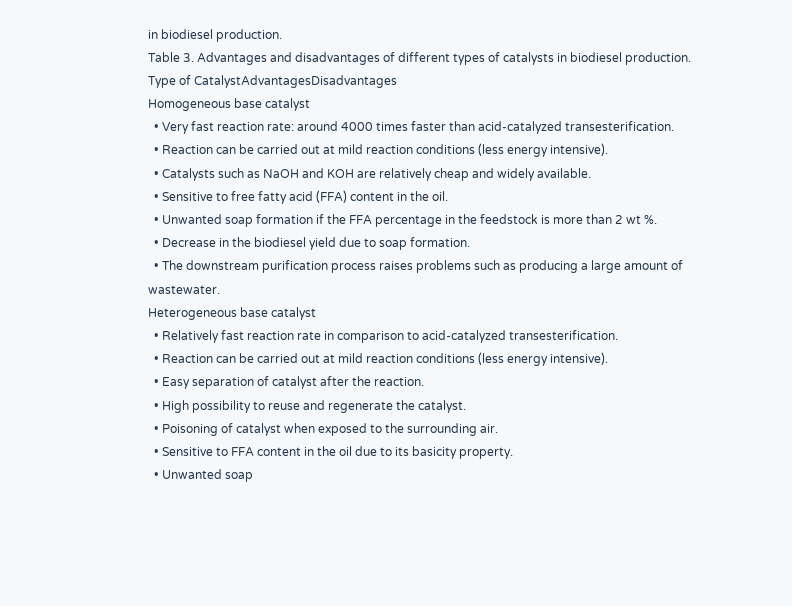in biodiesel production.
Table 3. Advantages and disadvantages of different types of catalysts in biodiesel production.
Type of CatalystAdvantagesDisadvantages
Homogeneous base catalyst
  • Very fast reaction rate: around 4000 times faster than acid-catalyzed transesterification.
  • Reaction can be carried out at mild reaction conditions (less energy intensive).
  • Catalysts such as NaOH and KOH are relatively cheap and widely available.
  • Sensitive to free fatty acid (FFA) content in the oil.
  • Unwanted soap formation if the FFA percentage in the feedstock is more than 2 wt %.
  • Decrease in the biodiesel yield due to soap formation.
  • The downstream purification process raises problems such as producing a large amount of wastewater.
Heterogeneous base catalyst
  • Relatively fast reaction rate in comparison to acid-catalyzed transesterification.
  • Reaction can be carried out at mild reaction conditions (less energy intensive).
  • Easy separation of catalyst after the reaction.
  • High possibility to reuse and regenerate the catalyst.
  • Poisoning of catalyst when exposed to the surrounding air.
  • Sensitive to FFA content in the oil due to its basicity property.
  • Unwanted soap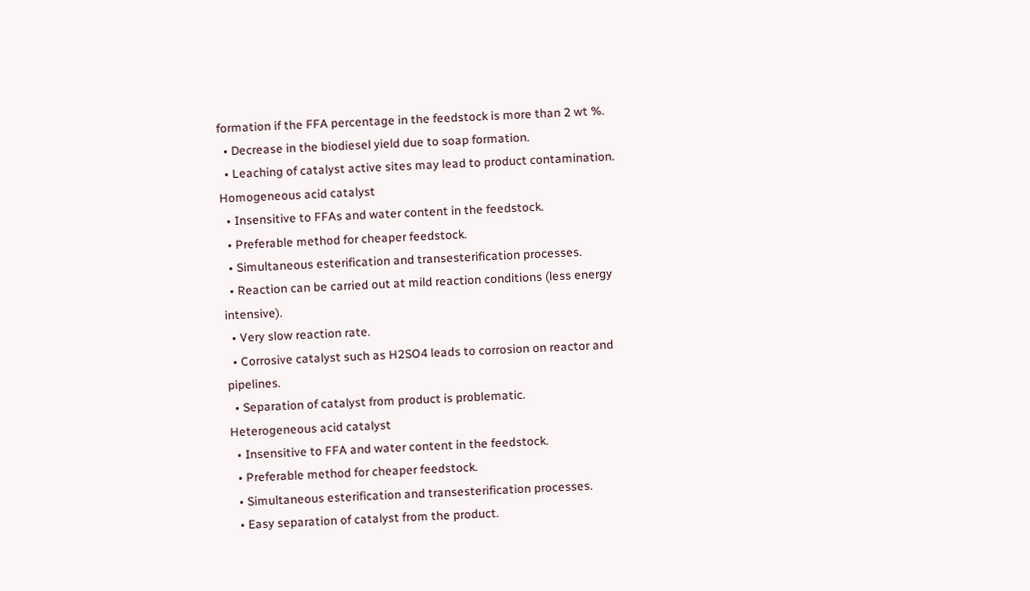formation if the FFA percentage in the feedstock is more than 2 wt %.
  • Decrease in the biodiesel yield due to soap formation.
  • Leaching of catalyst active sites may lead to product contamination.
Homogeneous acid catalyst
  • Insensitive to FFAs and water content in the feedstock.
  • Preferable method for cheaper feedstock.
  • Simultaneous esterification and transesterification processes.
  • Reaction can be carried out at mild reaction conditions (less energy intensive).
  • Very slow reaction rate.
  • Corrosive catalyst such as H2SO4 leads to corrosion on reactor and pipelines.
  • Separation of catalyst from product is problematic.
Heterogeneous acid catalyst
  • Insensitive to FFA and water content in the feedstock.
  • Preferable method for cheaper feedstock.
  • Simultaneous esterification and transesterification processes.
  • Easy separation of catalyst from the product.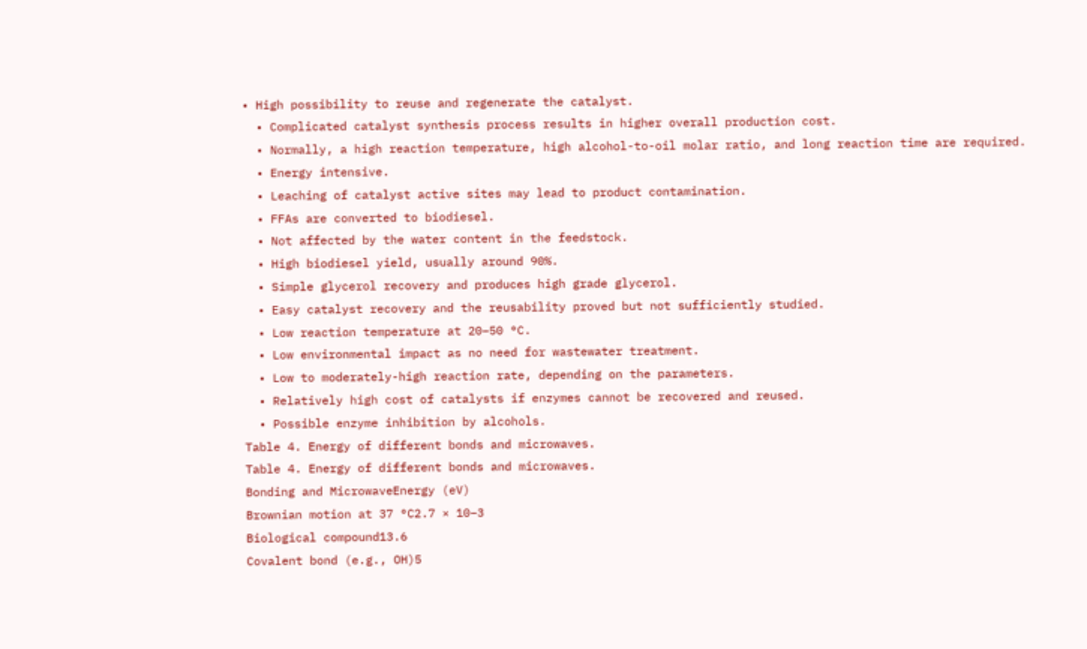• High possibility to reuse and regenerate the catalyst.
  • Complicated catalyst synthesis process results in higher overall production cost.
  • Normally, a high reaction temperature, high alcohol-to-oil molar ratio, and long reaction time are required.
  • Energy intensive.
  • Leaching of catalyst active sites may lead to product contamination.
  • FFAs are converted to biodiesel.
  • Not affected by the water content in the feedstock.
  • High biodiesel yield, usually around 90%.
  • Simple glycerol recovery and produces high grade glycerol.
  • Easy catalyst recovery and the reusability proved but not sufficiently studied.
  • Low reaction temperature at 20–50 °C.
  • Low environmental impact as no need for wastewater treatment.
  • Low to moderately-high reaction rate, depending on the parameters.
  • Relatively high cost of catalysts if enzymes cannot be recovered and reused.
  • Possible enzyme inhibition by alcohols.
Table 4. Energy of different bonds and microwaves.
Table 4. Energy of different bonds and microwaves.
Bonding and MicrowaveEnergy (eV)
Brownian motion at 37 °C2.7 × 10−3
Biological compound13.6
Covalent bond (e.g., OH)5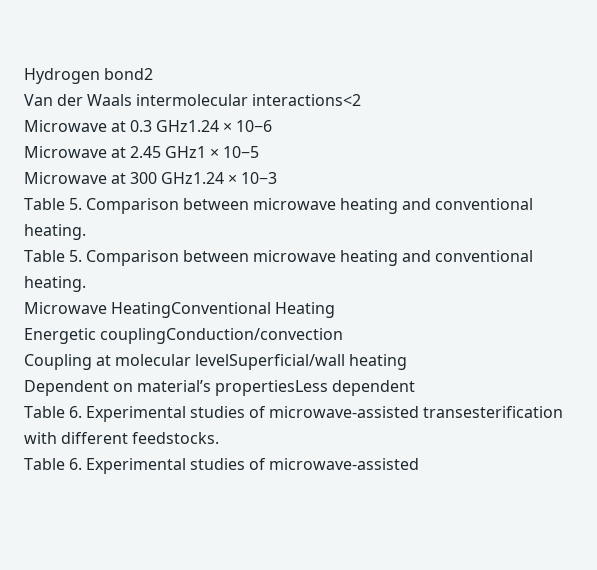Hydrogen bond2
Van der Waals intermolecular interactions<2
Microwave at 0.3 GHz1.24 × 10−6
Microwave at 2.45 GHz1 × 10−5
Microwave at 300 GHz1.24 × 10−3
Table 5. Comparison between microwave heating and conventional heating.
Table 5. Comparison between microwave heating and conventional heating.
Microwave HeatingConventional Heating
Energetic couplingConduction/convection
Coupling at molecular levelSuperficial/wall heating
Dependent on material’s propertiesLess dependent
Table 6. Experimental studies of microwave-assisted transesterification with different feedstocks.
Table 6. Experimental studies of microwave-assisted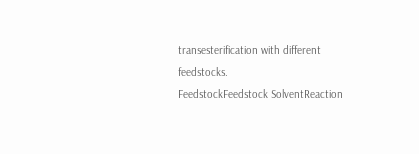transesterification with different feedstocks.
FeedstockFeedstock SolventReaction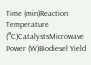Time (min)Reaction Temperature (°C)CatalystsMicrowave Power (W)Biodiesel Yield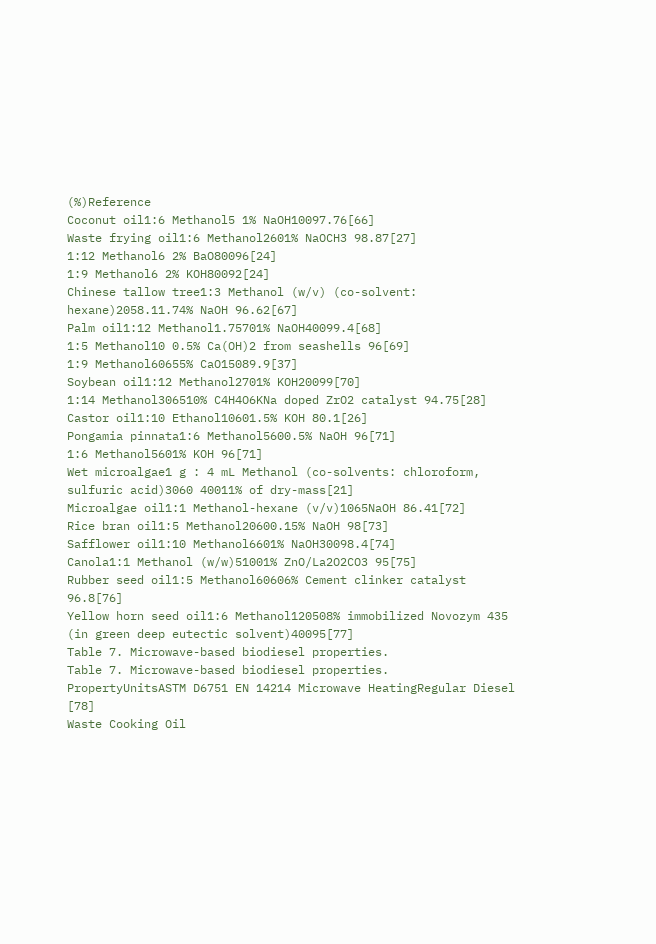(%)Reference
Coconut oil1:6 Methanol5 1% NaOH10097.76[66]
Waste frying oil1:6 Methanol2601% NaOCH3 98.87[27]
1:12 Methanol6 2% BaO80096[24]
1:9 Methanol6 2% KOH80092[24]
Chinese tallow tree1:3 Methanol (w/v) (co-solvent: hexane)2058.11.74% NaOH 96.62[67]
Palm oil1:12 Methanol1.75701% NaOH40099.4[68]
1:5 Methanol10 0.5% Ca(OH)2 from seashells 96[69]
1:9 Methanol60655% CaO15089.9[37]
Soybean oil1:12 Methanol2701% KOH20099[70]
1:14 Methanol306510% C4H4O6KNa doped ZrO2 catalyst 94.75[28]
Castor oil1:10 Ethanol10601.5% KOH 80.1[26]
Pongamia pinnata1:6 Methanol5600.5% NaOH 96[71]
1:6 Methanol5601% KOH 96[71]
Wet microalgae1 g : 4 mL Methanol (co-solvents: chloroform, sulfuric acid)3060 40011% of dry-mass[21]
Microalgae oil1:1 Methanol-hexane (v/v)1065NaOH 86.41[72]
Rice bran oil1:5 Methanol20600.15% NaOH 98[73]
Safflower oil1:10 Methanol6601% NaOH30098.4[74]
Canola1:1 Methanol (w/w)51001% ZnO/La2O2CO3 95[75]
Rubber seed oil1:5 Methanol60606% Cement clinker catalyst 96.8[76]
Yellow horn seed oil1:6 Methanol120508% immobilized Novozym 435 (in green deep eutectic solvent)40095[77]
Table 7. Microwave-based biodiesel properties.
Table 7. Microwave-based biodiesel properties.
PropertyUnitsASTM D6751 EN 14214 Microwave HeatingRegular Diesel [78]
Waste Cooking Oil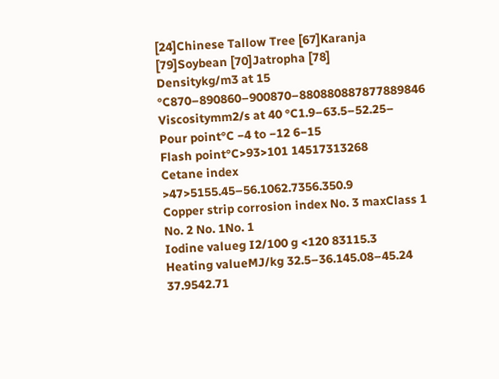[24]Chinese Tallow Tree [67]Karanja [79]Soybean [70]Jatropha [78]
Densitykg/m3 at 15 °C870–890860–900870–880880887877889846
Viscositymm2/s at 40 °C1.9–63.5–52.25–
Pour point°C −4 to −12 6−15
Flash point°C>93>101 14517313268
Cetane index >47>5155.45–56.1062.7356.350.9
Copper strip corrosion index No. 3 maxClass 1 No. 2 No. 1No. 1
Iodine valueg I2/100 g <120 83115.3
Heating valueMJ/kg 32.5–36.145.08–45.24 37.9542.71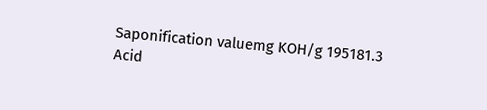Saponification valuemg KOH/g 195181.3
Acid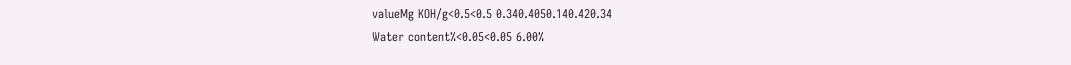valueMg KOH/g<0.5<0.5 0.340.4050.140.420.34
Water content%<0.05<0.05 6.00%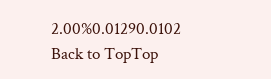2.00%0.01290.0102
Back to TopTop